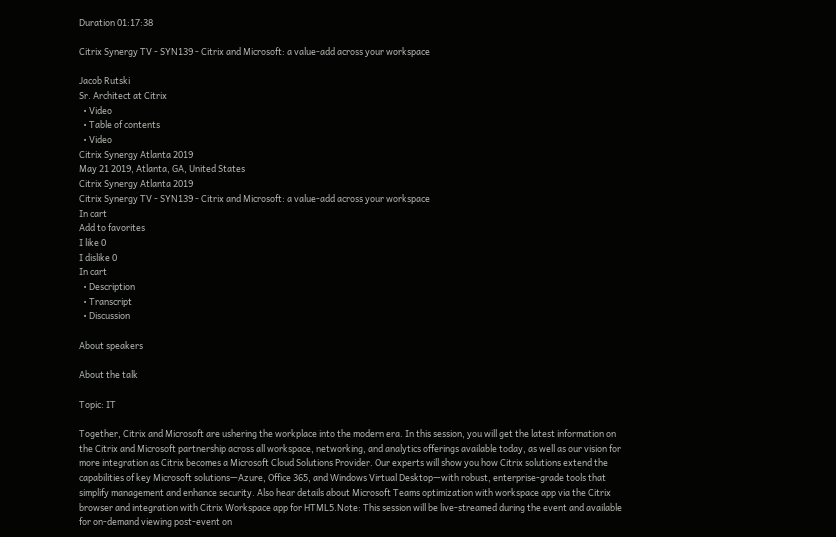Duration 01:17:38

Citrix Synergy TV - SYN139 - Citrix and Microsoft: a value-add across your workspace

Jacob Rutski
Sr. Architect at Citrix
  • Video
  • Table of contents
  • Video
Citrix Synergy Atlanta 2019
May 21 2019, Atlanta, GA, United States
Citrix Synergy Atlanta 2019
Citrix Synergy TV - SYN139 - Citrix and Microsoft: a value-add across your workspace
In cart
Add to favorites
I like 0
I dislike 0
In cart
  • Description
  • Transcript
  • Discussion

About speakers

About the talk

Topic: IT

Together, Citrix and Microsoft are ushering the workplace into the modern era. In this session, you will get the latest information on the Citrix and Microsoft partnership across all workspace, networking, and analytics offerings available today, as well as our vision for more integration as Citrix becomes a Microsoft Cloud Solutions Provider. Our experts will show you how Citrix solutions extend the capabilities of key Microsoft solutions—Azure, Office 365, and Windows Virtual Desktop—with robust, enterprise‑grade tools that simplify management and enhance security. Also hear details about Microsoft Teams optimization with workspace app via the Citrix browser and integration with Citrix Workspace app for HTML5.Note: This session will be live-streamed during the event and available for on-demand viewing post-event on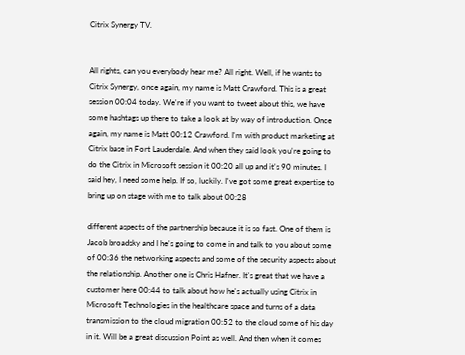Citrix Synergy TV.


All rights, can you everybody hear me? All right. Well, if he wants to Citrix Synergy, once again, my name is Matt Crawford. This is a great session 00:04 today. We're if you want to tweet about this, we have some hashtags up there to take a look at by way of introduction. Once again, my name is Matt 00:12 Crawford. I'm with product marketing at Citrix base in Fort Lauderdale. And when they said look you're going to do the Citrix in Microsoft session it 00:20 all up and it's 90 minutes. I said hey, I need some help. If so, luckily. I've got some great expertise to bring up on stage with me to talk about 00:28

different aspects of the partnership because it is so fast. One of them is Jacob broadsky and I he's going to come in and talk to you about some of 00:36 the networking aspects and some of the security aspects about the relationship. Another one is Chris Hafner. It's great that we have a customer here 00:44 to talk about how he's actually using Citrix in Microsoft Technologies in the healthcare space and turns of a data transmission to the cloud migration 00:52 to the cloud some of his day in it. Will be a great discussion Point as well. And then when it comes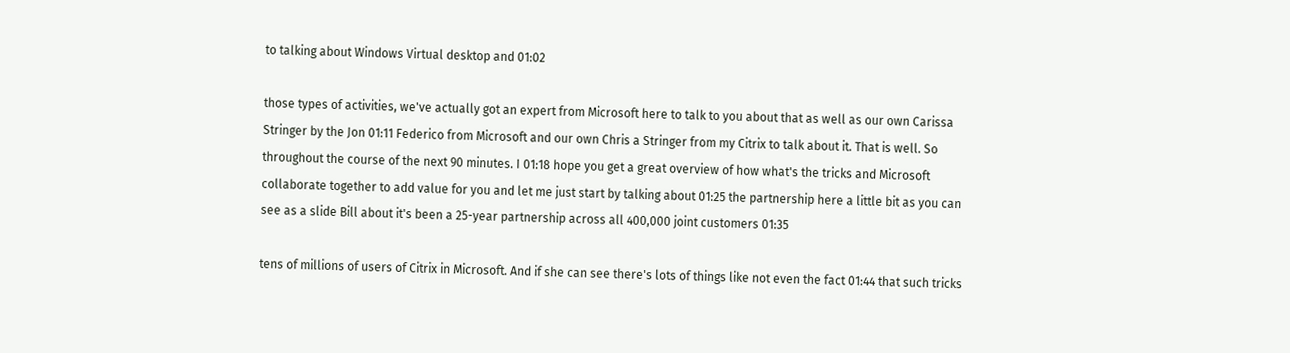to talking about Windows Virtual desktop and 01:02

those types of activities, we've actually got an expert from Microsoft here to talk to you about that as well as our own Carissa Stringer by the Jon 01:11 Federico from Microsoft and our own Chris a Stringer from my Citrix to talk about it. That is well. So throughout the course of the next 90 minutes. I 01:18 hope you get a great overview of how what's the tricks and Microsoft collaborate together to add value for you and let me just start by talking about 01:25 the partnership here a little bit as you can see as a slide Bill about it's been a 25-year partnership across all 400,000 joint customers 01:35

tens of millions of users of Citrix in Microsoft. And if she can see there's lots of things like not even the fact 01:44 that such tricks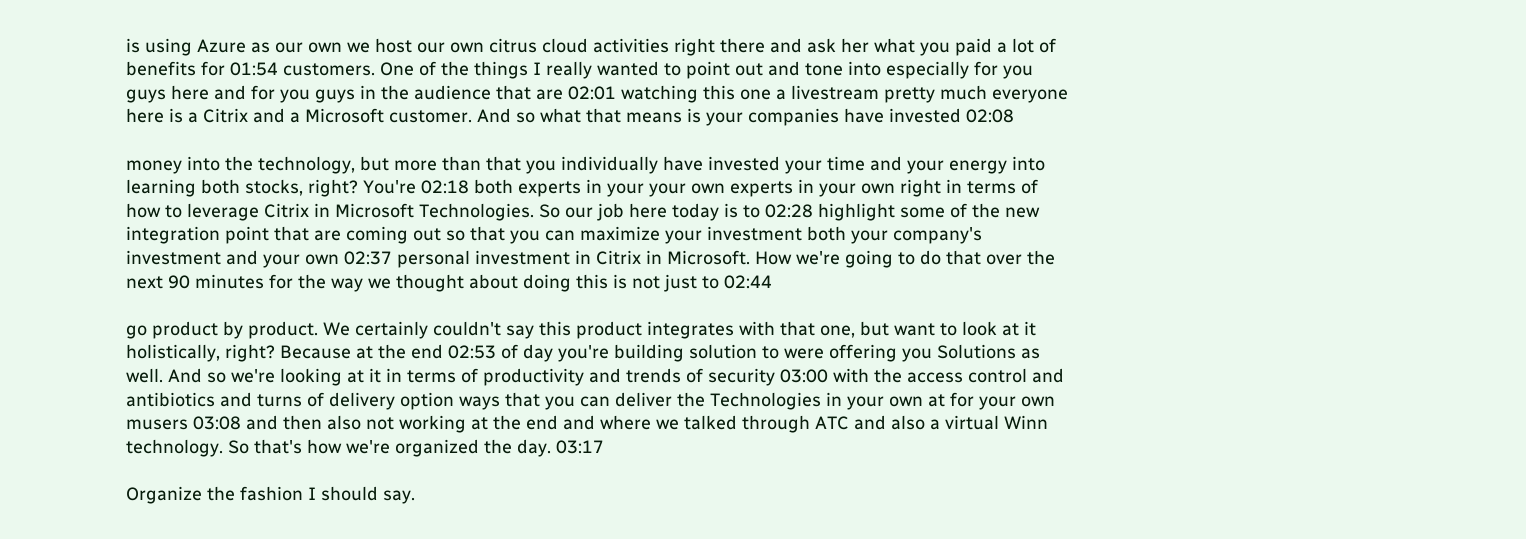is using Azure as our own we host our own citrus cloud activities right there and ask her what you paid a lot of benefits for 01:54 customers. One of the things I really wanted to point out and tone into especially for you guys here and for you guys in the audience that are 02:01 watching this one a livestream pretty much everyone here is a Citrix and a Microsoft customer. And so what that means is your companies have invested 02:08

money into the technology, but more than that you individually have invested your time and your energy into learning both stocks, right? You're 02:18 both experts in your your own experts in your own right in terms of how to leverage Citrix in Microsoft Technologies. So our job here today is to 02:28 highlight some of the new integration point that are coming out so that you can maximize your investment both your company's investment and your own 02:37 personal investment in Citrix in Microsoft. How we're going to do that over the next 90 minutes for the way we thought about doing this is not just to 02:44

go product by product. We certainly couldn't say this product integrates with that one, but want to look at it holistically, right? Because at the end 02:53 of day you're building solution to were offering you Solutions as well. And so we're looking at it in terms of productivity and trends of security 03:00 with the access control and antibiotics and turns of delivery option ways that you can deliver the Technologies in your own at for your own musers 03:08 and then also not working at the end and where we talked through ATC and also a virtual Winn technology. So that's how we're organized the day. 03:17

Organize the fashion I should say.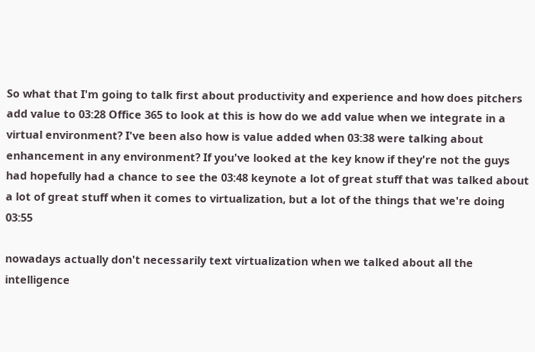So what that I'm going to talk first about productivity and experience and how does pitchers add value to 03:28 Office 365 to look at this is how do we add value when we integrate in a virtual environment? I've been also how is value added when 03:38 were talking about enhancement in any environment? If you've looked at the key know if they're not the guys had hopefully had a chance to see the 03:48 keynote a lot of great stuff that was talked about a lot of great stuff when it comes to virtualization, but a lot of the things that we're doing 03:55

nowadays actually don't necessarily text virtualization when we talked about all the intelligence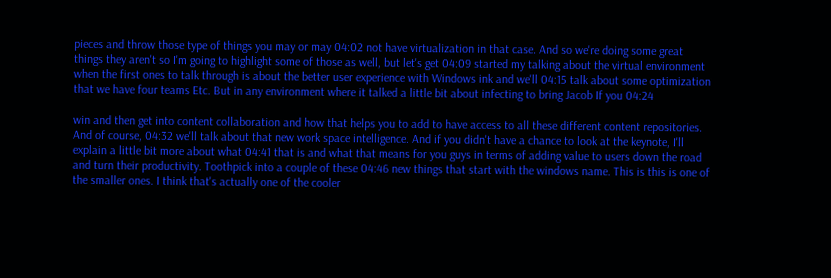pieces and throw those type of things you may or may 04:02 not have virtualization in that case. And so we're doing some great things they aren't so I'm going to highlight some of those as well, but let's get 04:09 started my talking about the virtual environment when the first ones to talk through is about the better user experience with Windows ink and we'll 04:15 talk about some optimization that we have four teams Etc. But in any environment where it talked a little bit about infecting to bring Jacob If you 04:24

win and then get into content collaboration and how that helps you to add to have access to all these different content repositories. And of course, 04:32 we'll talk about that new work space intelligence. And if you didn't have a chance to look at the keynote, I'll explain a little bit more about what 04:41 that is and what that means for you guys in terms of adding value to users down the road and turn their productivity. Toothpick into a couple of these 04:46 new things that start with the windows name. This is this is one of the smaller ones. I think that's actually one of the cooler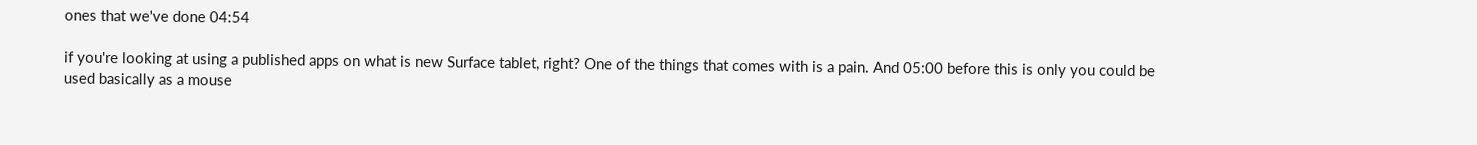ones that we've done 04:54

if you're looking at using a published apps on what is new Surface tablet, right? One of the things that comes with is a pain. And 05:00 before this is only you could be used basically as a mouse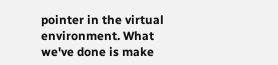pointer in the virtual environment. What we've done is make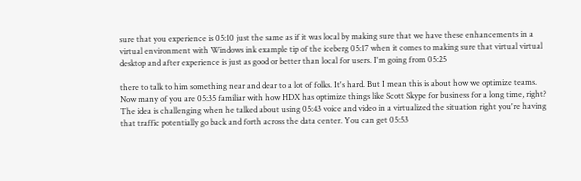sure that you experience is 05:10 just the same as if it was local by making sure that we have these enhancements in a virtual environment with Windows ink example tip of the iceberg 05:17 when it comes to making sure that virtual virtual desktop and after experience is just as good or better than local for users. I'm going from 05:25

there to talk to him something near and dear to a lot of folks. It's hard. But I mean this is about how we optimize teams. Now many of you are 05:35 familiar with how HDX has optimize things like Scott Skype for business for a long time, right? The idea is challenging when he talked about using 05:43 voice and video in a virtualized the situation right you're having that traffic potentially go back and forth across the data center. You can get 05:53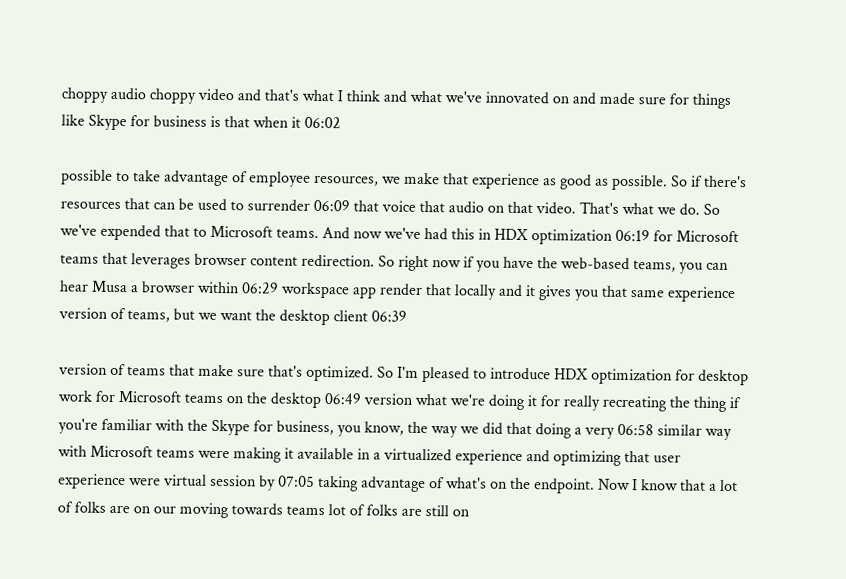choppy audio choppy video and that's what I think and what we've innovated on and made sure for things like Skype for business is that when it 06:02

possible to take advantage of employee resources, we make that experience as good as possible. So if there's resources that can be used to surrender 06:09 that voice that audio on that video. That's what we do. So we've expended that to Microsoft teams. And now we've had this in HDX optimization 06:19 for Microsoft teams that leverages browser content redirection. So right now if you have the web-based teams, you can hear Musa a browser within 06:29 workspace app render that locally and it gives you that same experience version of teams, but we want the desktop client 06:39

version of teams that make sure that's optimized. So I'm pleased to introduce HDX optimization for desktop work for Microsoft teams on the desktop 06:49 version what we're doing it for really recreating the thing if you're familiar with the Skype for business, you know, the way we did that doing a very 06:58 similar way with Microsoft teams were making it available in a virtualized experience and optimizing that user experience were virtual session by 07:05 taking advantage of what's on the endpoint. Now I know that a lot of folks are on our moving towards teams lot of folks are still on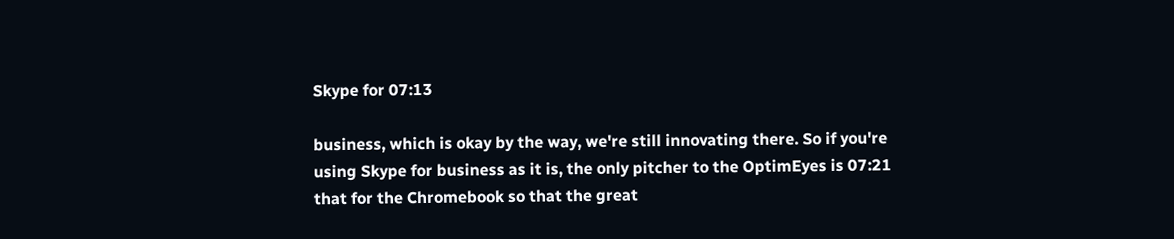Skype for 07:13

business, which is okay by the way, we're still innovating there. So if you're using Skype for business as it is, the only pitcher to the OptimEyes is 07:21 that for the Chromebook so that the great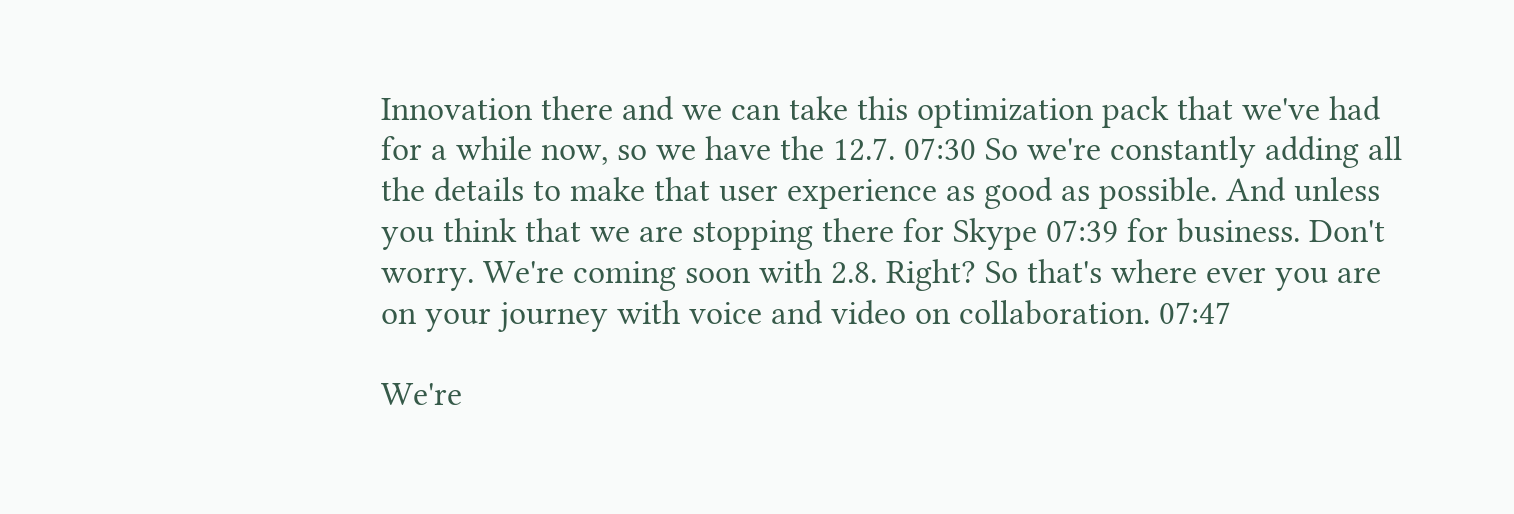Innovation there and we can take this optimization pack that we've had for a while now, so we have the 12.7. 07:30 So we're constantly adding all the details to make that user experience as good as possible. And unless you think that we are stopping there for Skype 07:39 for business. Don't worry. We're coming soon with 2.8. Right? So that's where ever you are on your journey with voice and video on collaboration. 07:47

We're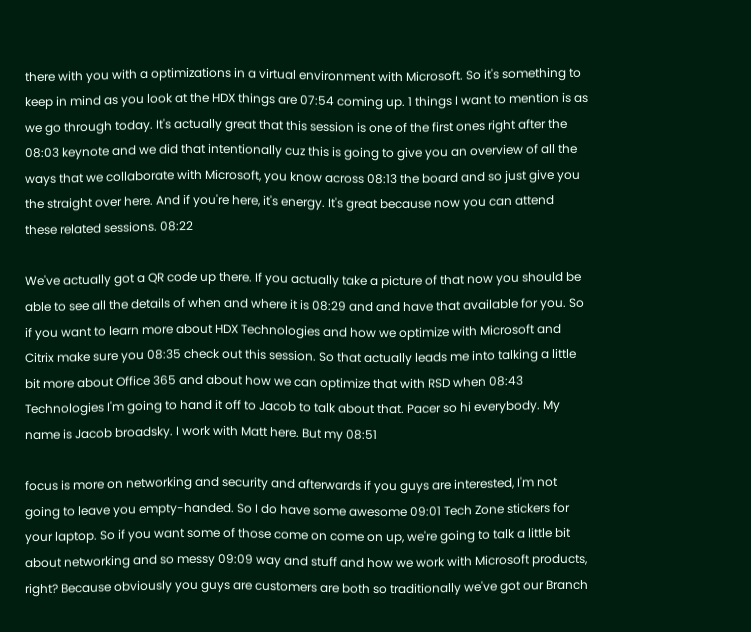there with you with a optimizations in a virtual environment with Microsoft. So it's something to keep in mind as you look at the HDX things are 07:54 coming up. 1 things I want to mention is as we go through today. It's actually great that this session is one of the first ones right after the 08:03 keynote and we did that intentionally cuz this is going to give you an overview of all the ways that we collaborate with Microsoft, you know across 08:13 the board and so just give you the straight over here. And if you're here, it's energy. It's great because now you can attend these related sessions. 08:22

We've actually got a QR code up there. If you actually take a picture of that now you should be able to see all the details of when and where it is 08:29 and and have that available for you. So if you want to learn more about HDX Technologies and how we optimize with Microsoft and Citrix make sure you 08:35 check out this session. So that actually leads me into talking a little bit more about Office 365 and about how we can optimize that with RSD when 08:43 Technologies I'm going to hand it off to Jacob to talk about that. Pacer so hi everybody. My name is Jacob broadsky. I work with Matt here. But my 08:51

focus is more on networking and security and afterwards if you guys are interested, I'm not going to leave you empty-handed. So I do have some awesome 09:01 Tech Zone stickers for your laptop. So if you want some of those come on come on up, we're going to talk a little bit about networking and so messy 09:09 way and stuff and how we work with Microsoft products, right? Because obviously you guys are customers are both so traditionally we've got our Branch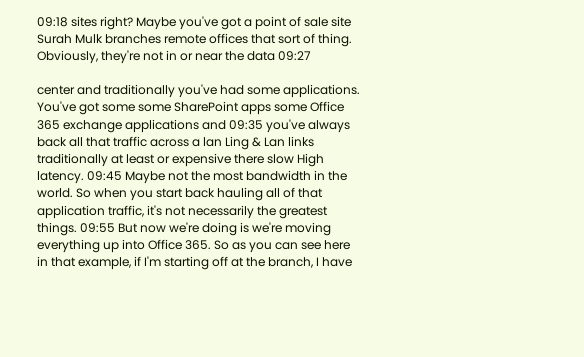09:18 sites right? Maybe you've got a point of sale site Surah Mulk branches remote offices that sort of thing. Obviously, they're not in or near the data 09:27

center and traditionally you've had some applications. You've got some some SharePoint apps some Office 365 exchange applications and 09:35 you've always back all that traffic across a lan Ling & Lan links traditionally at least or expensive there slow High latency. 09:45 Maybe not the most bandwidth in the world. So when you start back hauling all of that application traffic, it's not necessarily the greatest things. 09:55 But now we're doing is we're moving everything up into Office 365. So as you can see here in that example, if I'm starting off at the branch, I have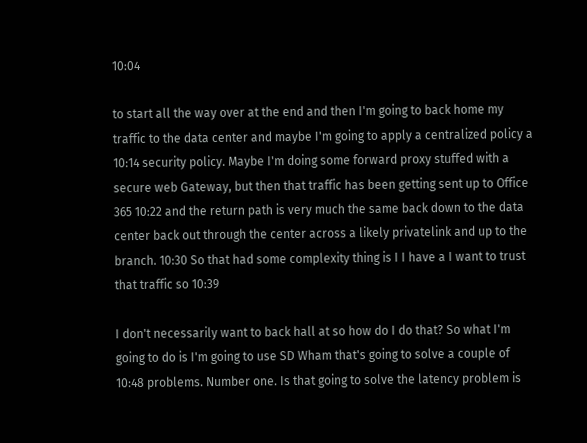10:04

to start all the way over at the end and then I'm going to back home my traffic to the data center and maybe I'm going to apply a centralized policy a 10:14 security policy. Maybe I'm doing some forward proxy stuffed with a secure web Gateway, but then that traffic has been getting sent up to Office 365 10:22 and the return path is very much the same back down to the data center back out through the center across a likely privatelink and up to the branch. 10:30 So that had some complexity thing is I I have a I want to trust that traffic so 10:39

I don't necessarily want to back hall at so how do I do that? So what I'm going to do is I'm going to use SD Wham that's going to solve a couple of 10:48 problems. Number one. Is that going to solve the latency problem is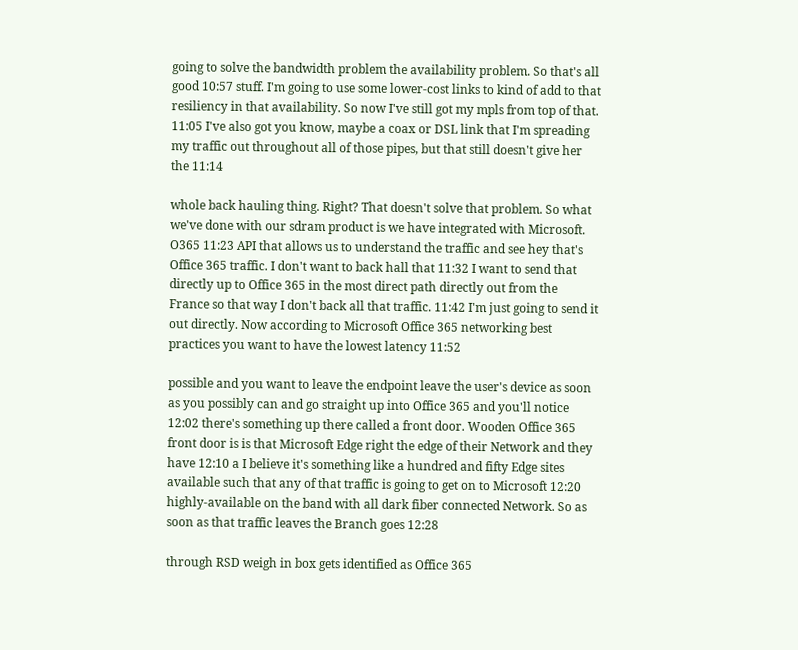going to solve the bandwidth problem the availability problem. So that's all good 10:57 stuff. I'm going to use some lower-cost links to kind of add to that resiliency in that availability. So now I've still got my mpls from top of that. 11:05 I've also got you know, maybe a coax or DSL link that I'm spreading my traffic out throughout all of those pipes, but that still doesn't give her the 11:14

whole back hauling thing. Right? That doesn't solve that problem. So what we've done with our sdram product is we have integrated with Microsoft. O365 11:23 API that allows us to understand the traffic and see hey that's Office 365 traffic. I don't want to back hall that 11:32 I want to send that directly up to Office 365 in the most direct path directly out from the France so that way I don't back all that traffic. 11:42 I'm just going to send it out directly. Now according to Microsoft Office 365 networking best practices you want to have the lowest latency 11:52

possible and you want to leave the endpoint leave the user's device as soon as you possibly can and go straight up into Office 365 and you'll notice 12:02 there's something up there called a front door. Wooden Office 365 front door is is that Microsoft Edge right the edge of their Network and they have 12:10 a I believe it's something like a hundred and fifty Edge sites available such that any of that traffic is going to get on to Microsoft 12:20 highly-available on the band with all dark fiber connected Network. So as soon as that traffic leaves the Branch goes 12:28

through RSD weigh in box gets identified as Office 365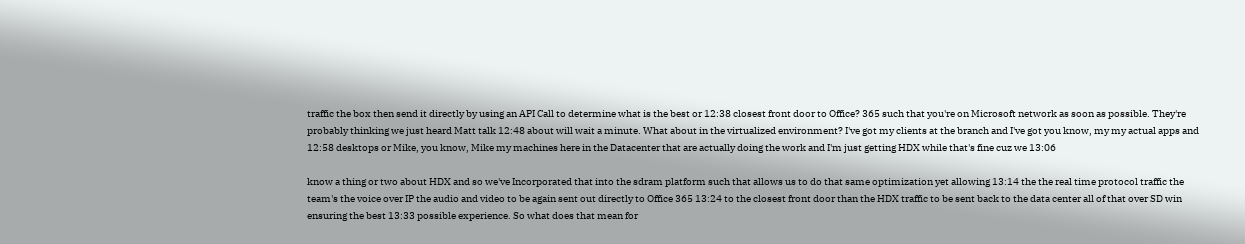traffic the box then send it directly by using an API Call to determine what is the best or 12:38 closest front door to Office? 365 such that you're on Microsoft network as soon as possible. They're probably thinking we just heard Matt talk 12:48 about will wait a minute. What about in the virtualized environment? I've got my clients at the branch and I've got you know, my my actual apps and 12:58 desktops or Mike, you know, Mike my machines here in the Datacenter that are actually doing the work and I'm just getting HDX while that's fine cuz we 13:06

know a thing or two about HDX and so we've Incorporated that into the sdram platform such that allows us to do that same optimization yet allowing 13:14 the the real time protocol traffic the team's the voice over IP the audio and video to be again sent out directly to Office 365 13:24 to the closest front door than the HDX traffic to be sent back to the data center all of that over SD win ensuring the best 13:33 possible experience. So what does that mean for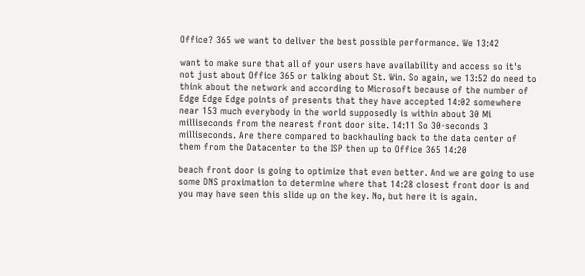Office? 365 we want to deliver the best possible performance. We 13:42

want to make sure that all of your users have availability and access so it's not just about Office 365 or talking about St. Win. So again, we 13:52 do need to think about the network and according to Microsoft because of the number of Edge Edge Edge points of presents that they have accepted 14:02 somewhere near 153 much everybody in the world supposedly is within about 30 Mi milliseconds from the nearest front door site. 14:11 So 30-seconds 3 milliseconds. Are there compared to backhauling back to the data center of them from the Datacenter to the ISP then up to Office 365 14:20

beach front door is going to optimize that even better. And we are going to use some DNS proximation to determine where that 14:28 closest front door is and you may have seen this slide up on the key. No, but here it is again.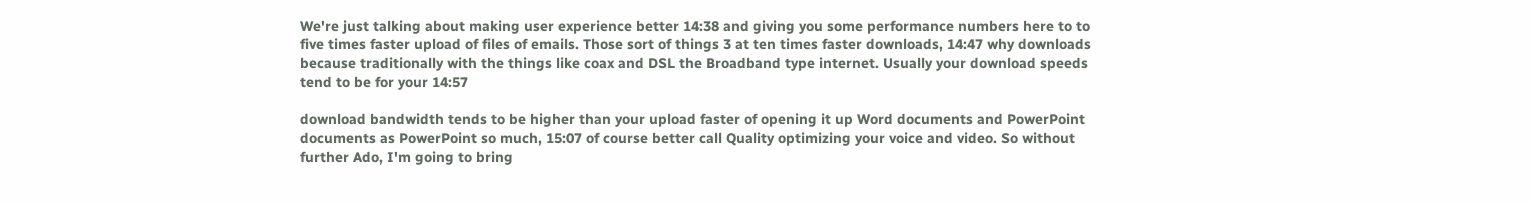We're just talking about making user experience better 14:38 and giving you some performance numbers here to to five times faster upload of files of emails. Those sort of things 3 at ten times faster downloads, 14:47 why downloads because traditionally with the things like coax and DSL the Broadband type internet. Usually your download speeds tend to be for your 14:57

download bandwidth tends to be higher than your upload faster of opening it up Word documents and PowerPoint documents as PowerPoint so much, 15:07 of course better call Quality optimizing your voice and video. So without further Ado, I'm going to bring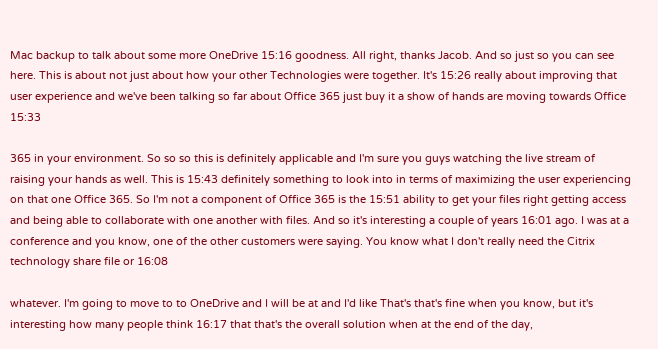Mac backup to talk about some more OneDrive 15:16 goodness. All right, thanks Jacob. And so just so you can see here. This is about not just about how your other Technologies were together. It's 15:26 really about improving that user experience and we've been talking so far about Office 365 just buy it a show of hands are moving towards Office 15:33

365 in your environment. So so so this is definitely applicable and I'm sure you guys watching the live stream of raising your hands as well. This is 15:43 definitely something to look into in terms of maximizing the user experiencing on that one Office 365. So I'm not a component of Office 365 is the 15:51 ability to get your files right getting access and being able to collaborate with one another with files. And so it's interesting a couple of years 16:01 ago. I was at a conference and you know, one of the other customers were saying. You know what I don't really need the Citrix technology share file or 16:08

whatever. I'm going to move to to OneDrive and I will be at and I'd like That's that's fine when you know, but it's interesting how many people think 16:17 that that's the overall solution when at the end of the day,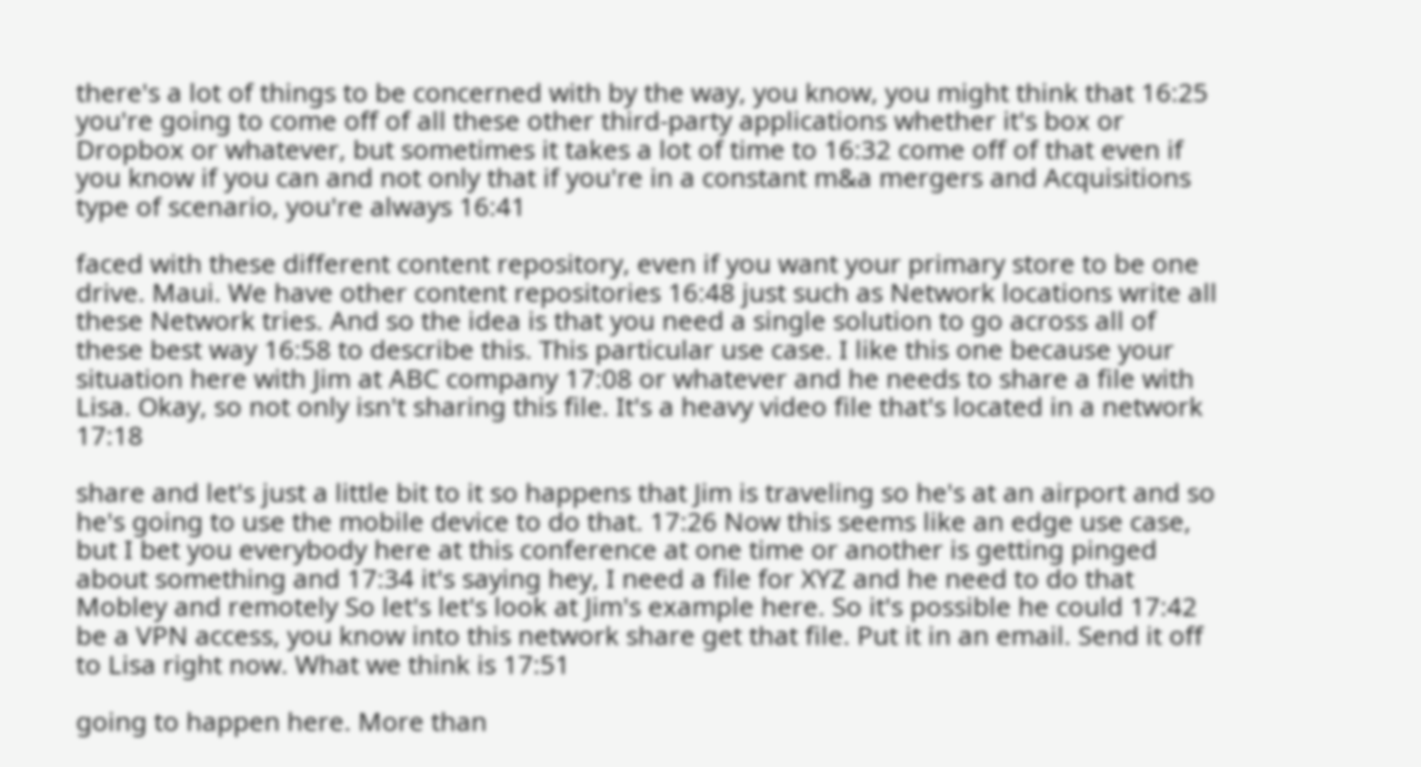there's a lot of things to be concerned with by the way, you know, you might think that 16:25 you're going to come off of all these other third-party applications whether it's box or Dropbox or whatever, but sometimes it takes a lot of time to 16:32 come off of that even if you know if you can and not only that if you're in a constant m&a mergers and Acquisitions type of scenario, you're always 16:41

faced with these different content repository, even if you want your primary store to be one drive. Maui. We have other content repositories 16:48 just such as Network locations write all these Network tries. And so the idea is that you need a single solution to go across all of these best way 16:58 to describe this. This particular use case. I like this one because your situation here with Jim at ABC company 17:08 or whatever and he needs to share a file with Lisa. Okay, so not only isn't sharing this file. It's a heavy video file that's located in a network 17:18

share and let's just a little bit to it so happens that Jim is traveling so he's at an airport and so he's going to use the mobile device to do that. 17:26 Now this seems like an edge use case, but I bet you everybody here at this conference at one time or another is getting pinged about something and 17:34 it's saying hey, I need a file for XYZ and he need to do that Mobley and remotely So let's let's look at Jim's example here. So it's possible he could 17:42 be a VPN access, you know into this network share get that file. Put it in an email. Send it off to Lisa right now. What we think is 17:51

going to happen here. More than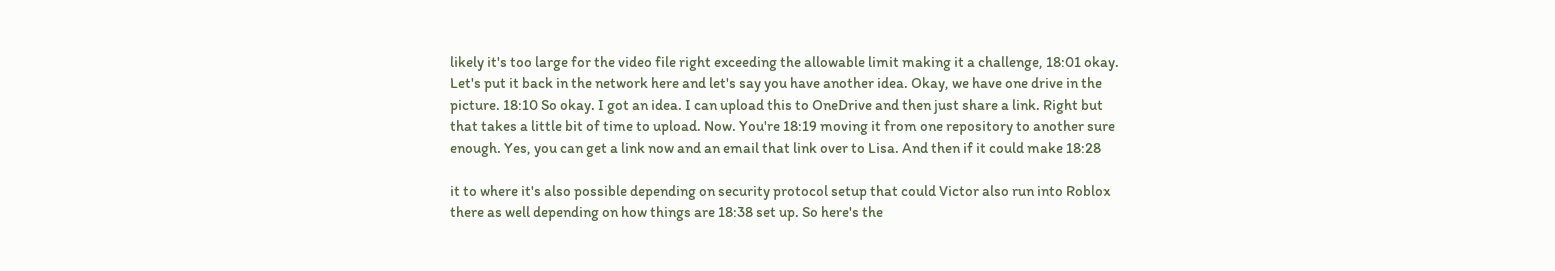likely it's too large for the video file right exceeding the allowable limit making it a challenge, 18:01 okay. Let's put it back in the network here and let's say you have another idea. Okay, we have one drive in the picture. 18:10 So okay. I got an idea. I can upload this to OneDrive and then just share a link. Right but that takes a little bit of time to upload. Now. You're 18:19 moving it from one repository to another sure enough. Yes, you can get a link now and an email that link over to Lisa. And then if it could make 18:28

it to where it's also possible depending on security protocol setup that could Victor also run into Roblox there as well depending on how things are 18:38 set up. So here's the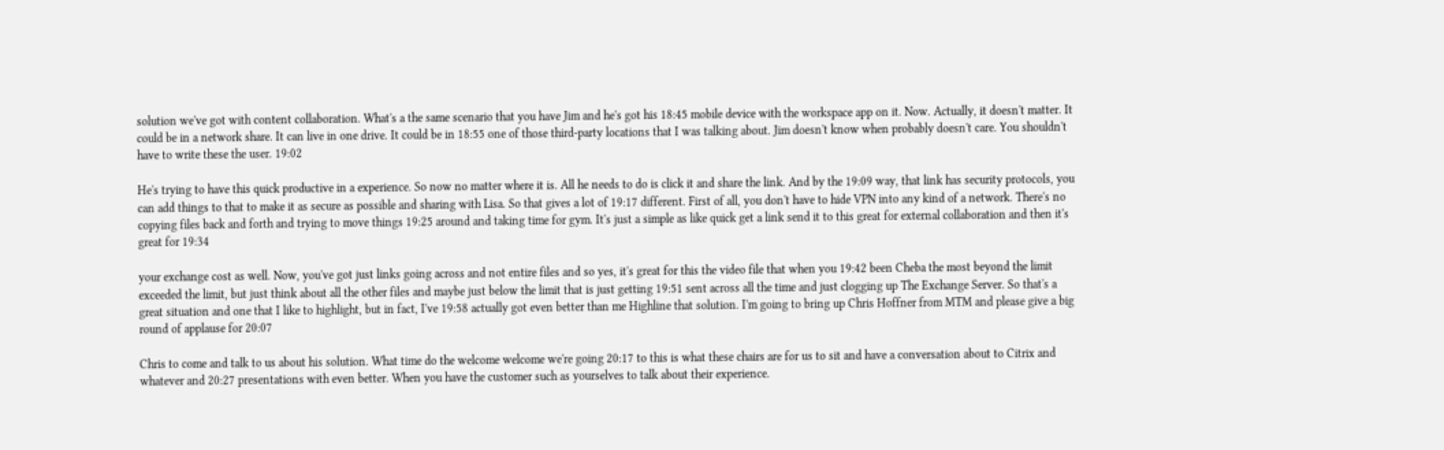solution we've got with content collaboration. What's a the same scenario that you have Jim and he's got his 18:45 mobile device with the workspace app on it. Now. Actually, it doesn't matter. It could be in a network share. It can live in one drive. It could be in 18:55 one of those third-party locations that I was talking about. Jim doesn't know when probably doesn't care. You shouldn't have to write these the user. 19:02

He's trying to have this quick productive in a experience. So now no matter where it is. All he needs to do is click it and share the link. And by the 19:09 way, that link has security protocols, you can add things to that to make it as secure as possible and sharing with Lisa. So that gives a lot of 19:17 different. First of all, you don't have to hide VPN into any kind of a network. There's no copying files back and forth and trying to move things 19:25 around and taking time for gym. It's just a simple as like quick get a link send it to this great for external collaboration and then it's great for 19:34

your exchange cost as well. Now, you've got just links going across and not entire files and so yes, it's great for this the video file that when you 19:42 been Cheba the most beyond the limit exceeded the limit, but just think about all the other files and maybe just below the limit that is just getting 19:51 sent across all the time and just clogging up The Exchange Server. So that's a great situation and one that I like to highlight, but in fact, I've 19:58 actually got even better than me Highline that solution. I'm going to bring up Chris Hoffner from MTM and please give a big round of applause for 20:07

Chris to come and talk to us about his solution. What time do the welcome welcome we're going 20:17 to this is what these chairs are for us to sit and have a conversation about to Citrix and whatever and 20:27 presentations with even better. When you have the customer such as yourselves to talk about their experience.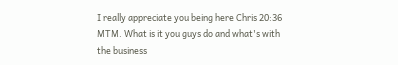I really appreciate you being here Chris 20:36 MTM. What is it you guys do and what's with the business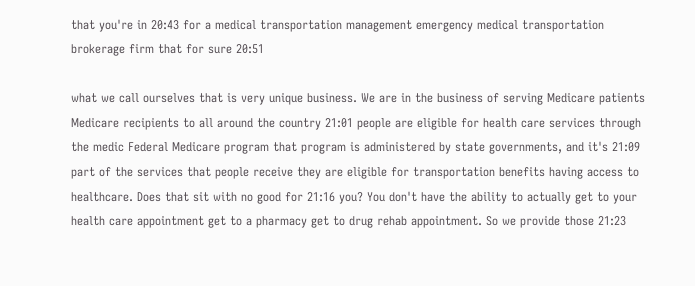that you're in 20:43 for a medical transportation management emergency medical transportation brokerage firm that for sure 20:51

what we call ourselves that is very unique business. We are in the business of serving Medicare patients Medicare recipients to all around the country 21:01 people are eligible for health care services through the medic Federal Medicare program that program is administered by state governments, and it's 21:09 part of the services that people receive they are eligible for transportation benefits having access to healthcare. Does that sit with no good for 21:16 you? You don't have the ability to actually get to your health care appointment get to a pharmacy get to drug rehab appointment. So we provide those 21:23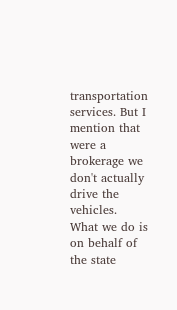transportation services. But I mention that were a brokerage we don't actually drive the vehicles. What we do is on behalf of the state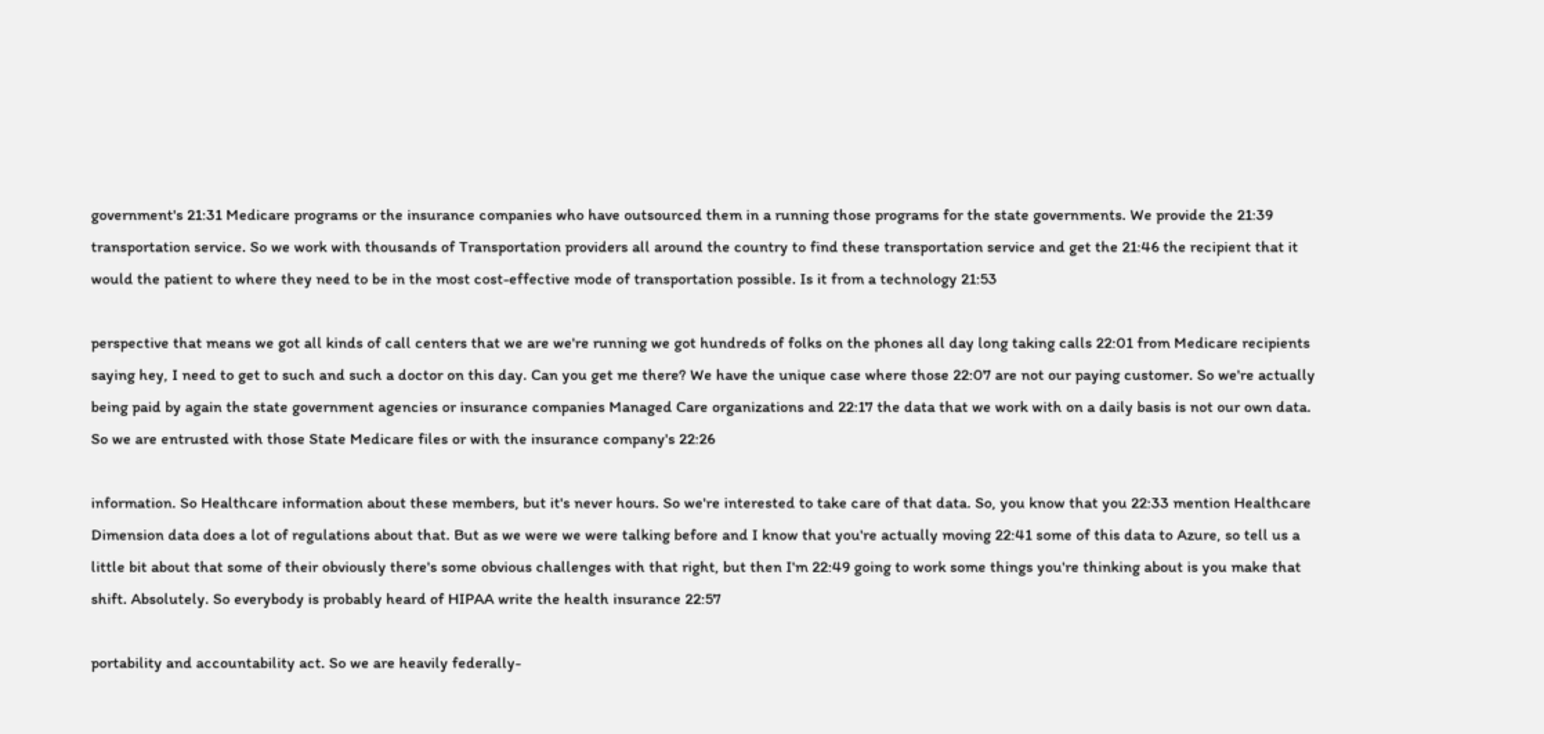government's 21:31 Medicare programs or the insurance companies who have outsourced them in a running those programs for the state governments. We provide the 21:39 transportation service. So we work with thousands of Transportation providers all around the country to find these transportation service and get the 21:46 the recipient that it would the patient to where they need to be in the most cost-effective mode of transportation possible. Is it from a technology 21:53

perspective that means we got all kinds of call centers that we are we're running we got hundreds of folks on the phones all day long taking calls 22:01 from Medicare recipients saying hey, I need to get to such and such a doctor on this day. Can you get me there? We have the unique case where those 22:07 are not our paying customer. So we're actually being paid by again the state government agencies or insurance companies Managed Care organizations and 22:17 the data that we work with on a daily basis is not our own data. So we are entrusted with those State Medicare files or with the insurance company's 22:26

information. So Healthcare information about these members, but it's never hours. So we're interested to take care of that data. So, you know that you 22:33 mention Healthcare Dimension data does a lot of regulations about that. But as we were we were talking before and I know that you're actually moving 22:41 some of this data to Azure, so tell us a little bit about that some of their obviously there's some obvious challenges with that right, but then I'm 22:49 going to work some things you're thinking about is you make that shift. Absolutely. So everybody is probably heard of HIPAA write the health insurance 22:57

portability and accountability act. So we are heavily federally-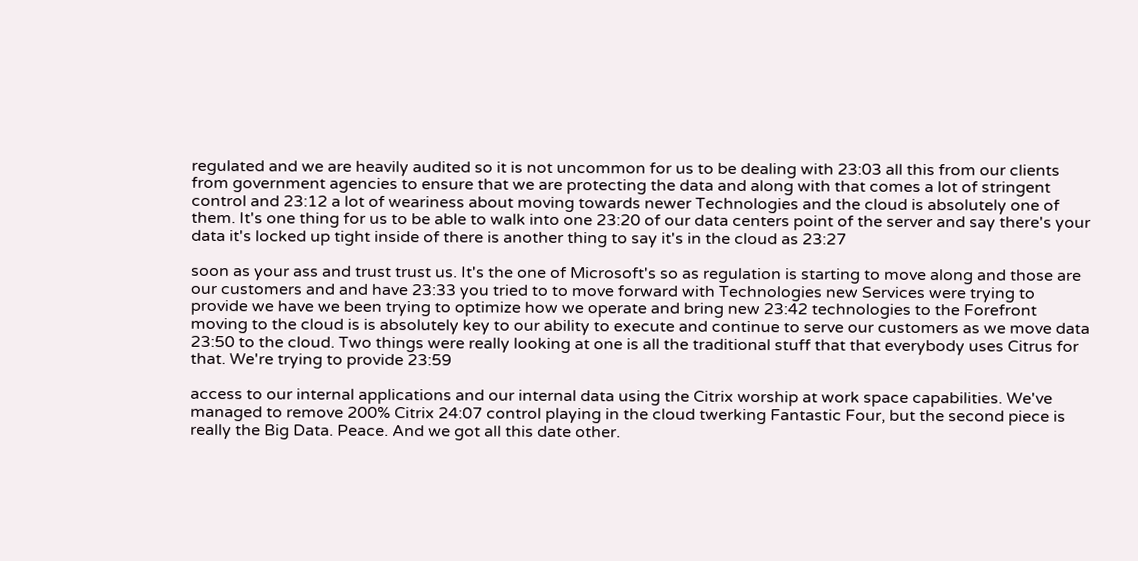regulated and we are heavily audited so it is not uncommon for us to be dealing with 23:03 all this from our clients from government agencies to ensure that we are protecting the data and along with that comes a lot of stringent control and 23:12 a lot of weariness about moving towards newer Technologies and the cloud is absolutely one of them. It's one thing for us to be able to walk into one 23:20 of our data centers point of the server and say there's your data it's locked up tight inside of there is another thing to say it's in the cloud as 23:27

soon as your ass and trust trust us. It's the one of Microsoft's so as regulation is starting to move along and those are our customers and and have 23:33 you tried to to move forward with Technologies new Services were trying to provide we have we been trying to optimize how we operate and bring new 23:42 technologies to the Forefront moving to the cloud is is absolutely key to our ability to execute and continue to serve our customers as we move data 23:50 to the cloud. Two things were really looking at one is all the traditional stuff that that everybody uses Citrus for that. We're trying to provide 23:59

access to our internal applications and our internal data using the Citrix worship at work space capabilities. We've managed to remove 200% Citrix 24:07 control playing in the cloud twerking Fantastic Four, but the second piece is really the Big Data. Peace. And we got all this date other.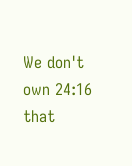We don't own 24:16 that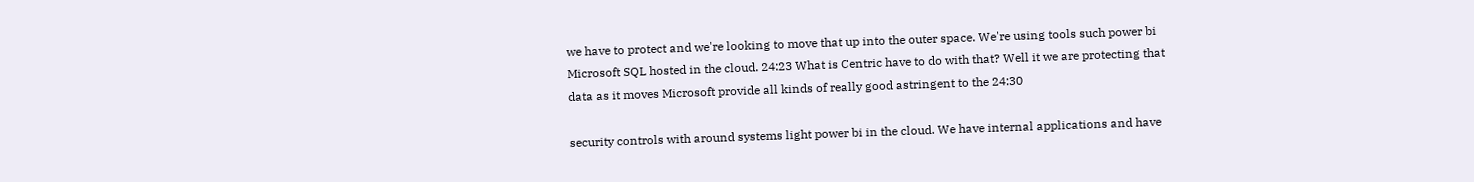we have to protect and we're looking to move that up into the outer space. We're using tools such power bi Microsoft SQL hosted in the cloud. 24:23 What is Centric have to do with that? Well it we are protecting that data as it moves Microsoft provide all kinds of really good astringent to the 24:30

security controls with around systems light power bi in the cloud. We have internal applications and have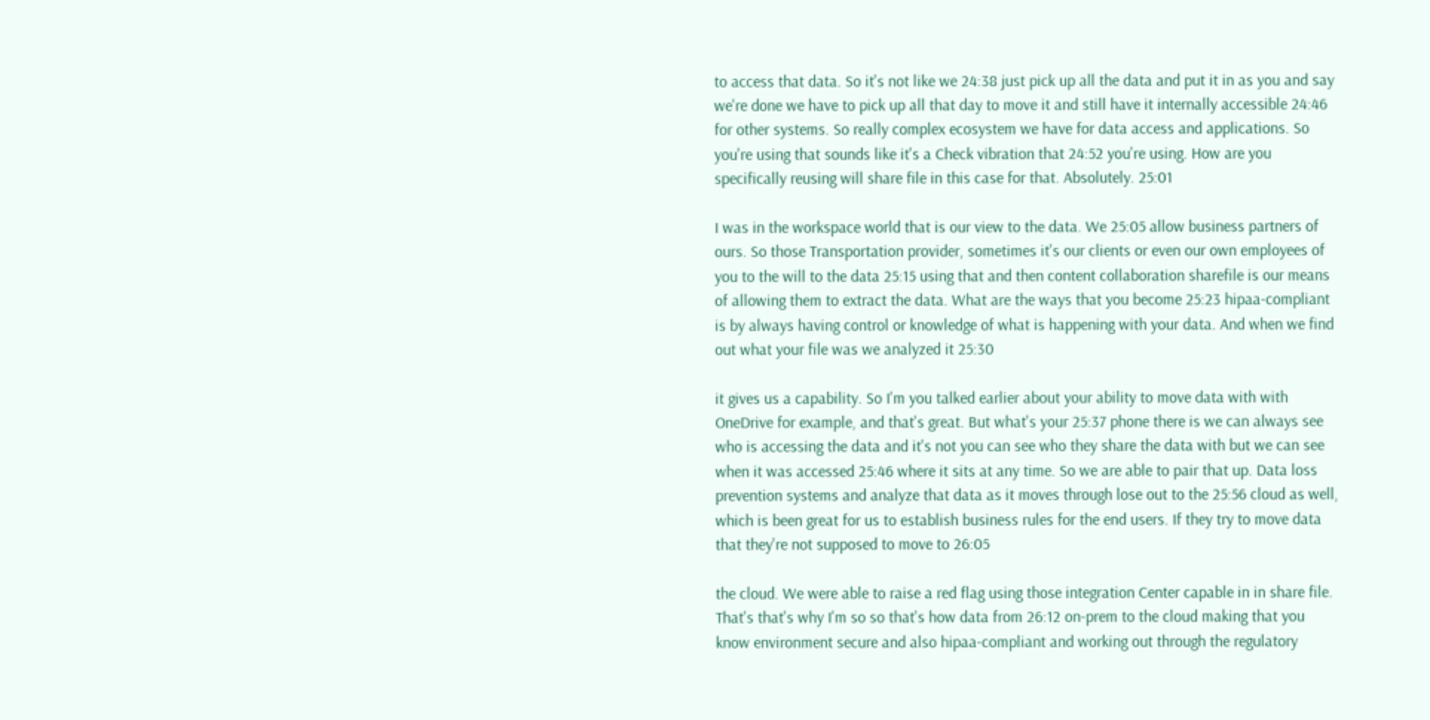to access that data. So it's not like we 24:38 just pick up all the data and put it in as you and say we're done we have to pick up all that day to move it and still have it internally accessible 24:46 for other systems. So really complex ecosystem we have for data access and applications. So you're using that sounds like it's a Check vibration that 24:52 you're using. How are you specifically reusing will share file in this case for that. Absolutely. 25:01

I was in the workspace world that is our view to the data. We 25:05 allow business partners of ours. So those Transportation provider, sometimes it's our clients or even our own employees of you to the will to the data 25:15 using that and then content collaboration sharefile is our means of allowing them to extract the data. What are the ways that you become 25:23 hipaa-compliant is by always having control or knowledge of what is happening with your data. And when we find out what your file was we analyzed it 25:30

it gives us a capability. So I'm you talked earlier about your ability to move data with with OneDrive for example, and that's great. But what's your 25:37 phone there is we can always see who is accessing the data and it's not you can see who they share the data with but we can see when it was accessed 25:46 where it sits at any time. So we are able to pair that up. Data loss prevention systems and analyze that data as it moves through lose out to the 25:56 cloud as well, which is been great for us to establish business rules for the end users. If they try to move data that they're not supposed to move to 26:05

the cloud. We were able to raise a red flag using those integration Center capable in in share file. That's that's why I'm so so that's how data from 26:12 on-prem to the cloud making that you know environment secure and also hipaa-compliant and working out through the regulatory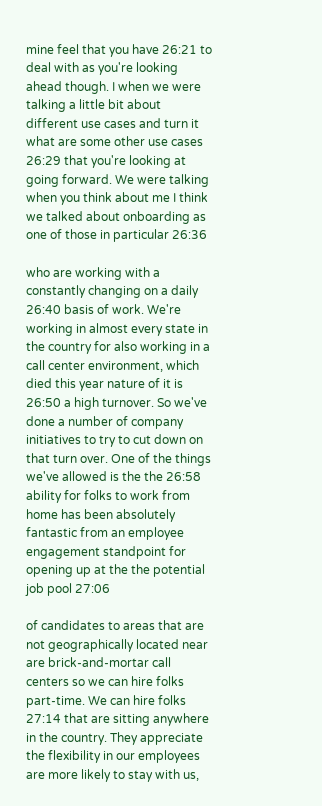mine feel that you have 26:21 to deal with as you're looking ahead though. I when we were talking a little bit about different use cases and turn it what are some other use cases 26:29 that you're looking at going forward. We were talking when you think about me I think we talked about onboarding as one of those in particular 26:36

who are working with a constantly changing on a daily 26:40 basis of work. We're working in almost every state in the country for also working in a call center environment, which died this year nature of it is 26:50 a high turnover. So we've done a number of company initiatives to try to cut down on that turn over. One of the things we've allowed is the the 26:58 ability for folks to work from home has been absolutely fantastic from an employee engagement standpoint for opening up at the the potential job pool 27:06

of candidates to areas that are not geographically located near are brick-and-mortar call centers so we can hire folks part-time. We can hire folks 27:14 that are sitting anywhere in the country. They appreciate the flexibility in our employees are more likely to stay with us,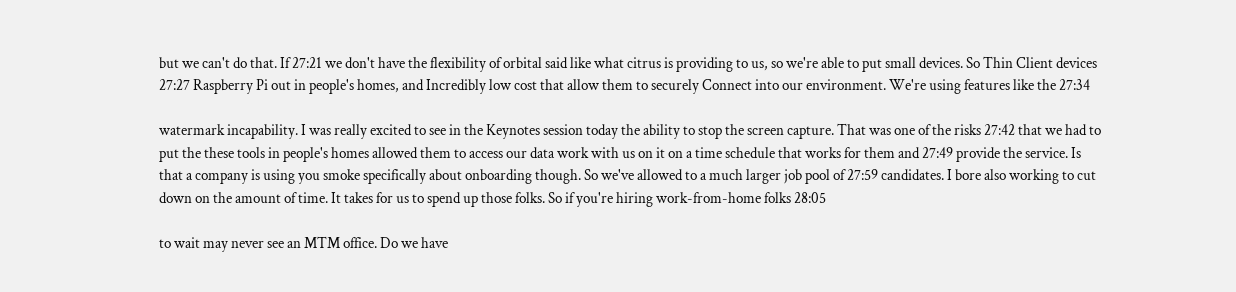but we can't do that. If 27:21 we don't have the flexibility of orbital said like what citrus is providing to us, so we're able to put small devices. So Thin Client devices 27:27 Raspberry Pi out in people's homes, and Incredibly low cost that allow them to securely Connect into our environment. We're using features like the 27:34

watermark incapability. I was really excited to see in the Keynotes session today the ability to stop the screen capture. That was one of the risks 27:42 that we had to put the these tools in people's homes allowed them to access our data work with us on it on a time schedule that works for them and 27:49 provide the service. Is that a company is using you smoke specifically about onboarding though. So we've allowed to a much larger job pool of 27:59 candidates. I bore also working to cut down on the amount of time. It takes for us to spend up those folks. So if you're hiring work-from-home folks 28:05

to wait may never see an MTM office. Do we have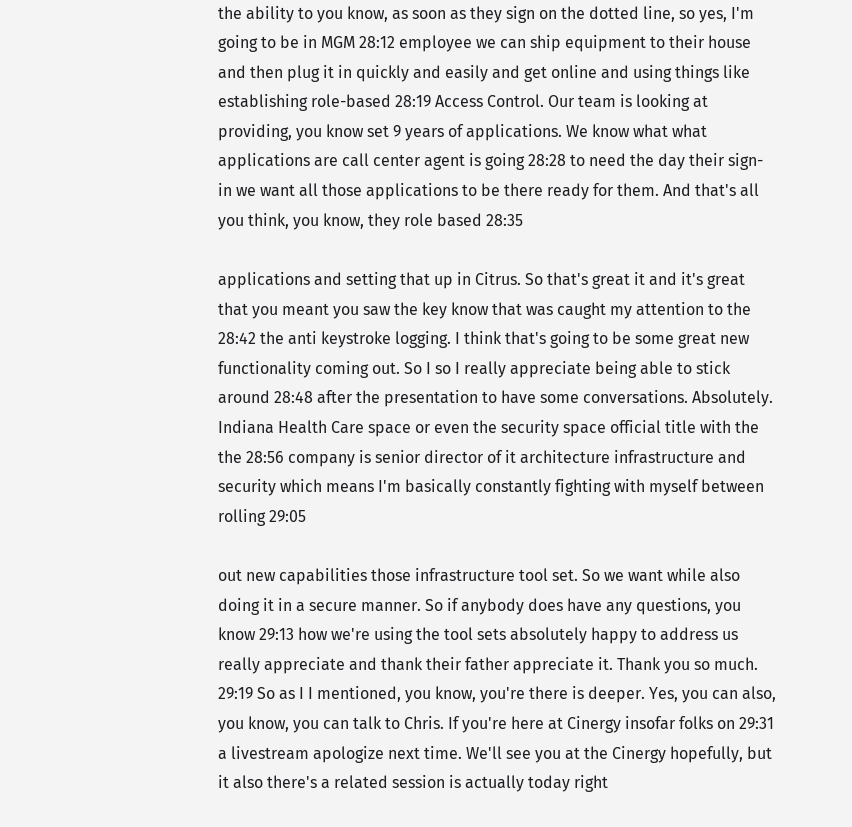the ability to you know, as soon as they sign on the dotted line, so yes, I'm going to be in MGM 28:12 employee we can ship equipment to their house and then plug it in quickly and easily and get online and using things like establishing role-based 28:19 Access Control. Our team is looking at providing, you know set 9 years of applications. We know what what applications are call center agent is going 28:28 to need the day their sign-in we want all those applications to be there ready for them. And that's all you think, you know, they role based 28:35

applications and setting that up in Citrus. So that's great it and it's great that you meant you saw the key know that was caught my attention to the 28:42 the anti keystroke logging. I think that's going to be some great new functionality coming out. So I so I really appreciate being able to stick around 28:48 after the presentation to have some conversations. Absolutely. Indiana Health Care space or even the security space official title with the the 28:56 company is senior director of it architecture infrastructure and security which means I'm basically constantly fighting with myself between rolling 29:05

out new capabilities those infrastructure tool set. So we want while also doing it in a secure manner. So if anybody does have any questions, you know 29:13 how we're using the tool sets absolutely happy to address us really appreciate and thank their father appreciate it. Thank you so much. 29:19 So as I I mentioned, you know, you're there is deeper. Yes, you can also, you know, you can talk to Chris. If you're here at Cinergy insofar folks on 29:31 a livestream apologize next time. We'll see you at the Cinergy hopefully, but it also there's a related session is actually today right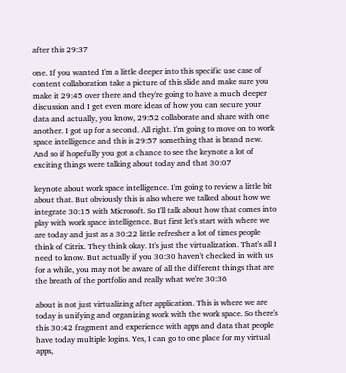after this 29:37

one. If you wanted I'm a little deeper into this specific use case of content collaboration take a picture of this slide and make sure you make it 29:45 over there and they're going to have a much deeper discussion and I get even more ideas of how you can secure your data and actually, you know, 29:52 collaborate and share with one another. I got up for a second. All right. I'm going to move on to work space intelligence and this is 29:57 something that is brand new. And so if hopefully you got a chance to see the keynote a lot of exciting things were talking about today and that 30:07

keynote about work space intelligence. I'm going to review a little bit about that. But obviously this is also where we talked about how we integrate 30:15 with Microsoft. So I'll talk about how that comes into play with work space intelligence. But first let's start with where we are today and just as a 30:22 little refresher a lot of times people think of Citrix. They think okay. It's just the virtualization. That's all I need to know. But actually if you 30:30 haven't checked in with us for a while, you may not be aware of all the different things that are the breath of the portfolio and really what we're 30:36

about is not just virtualizing after application. This is where we are today is unifying and organizing work with the work space. So there's this 30:42 fragment and experience with apps and data that people have today multiple logins. Yes, I can go to one place for my virtual apps,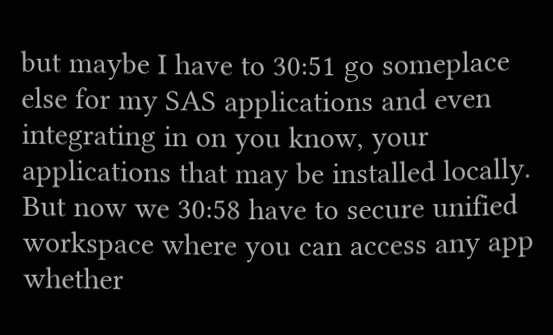but maybe I have to 30:51 go someplace else for my SAS applications and even integrating in on you know, your applications that may be installed locally. But now we 30:58 have to secure unified workspace where you can access any app whether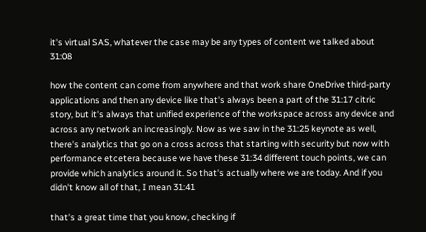it's virtual SAS, whatever the case may be any types of content we talked about 31:08

how the content can come from anywhere and that work share OneDrive third-party applications and then any device like that's always been a part of the 31:17 citric story, but it's always that unified experience of the workspace across any device and across any network an increasingly. Now as we saw in the 31:25 keynote as well, there's analytics that go on a cross across that starting with security but now with performance etcetera because we have these 31:34 different touch points, we can provide which analytics around it. So that's actually where we are today. And if you didn't know all of that, I mean 31:41

that's a great time that you know, checking if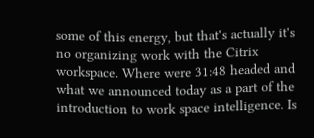some of this energy, but that's actually it's no organizing work with the Citrix workspace. Where were 31:48 headed and what we announced today as a part of the introduction to work space intelligence. Is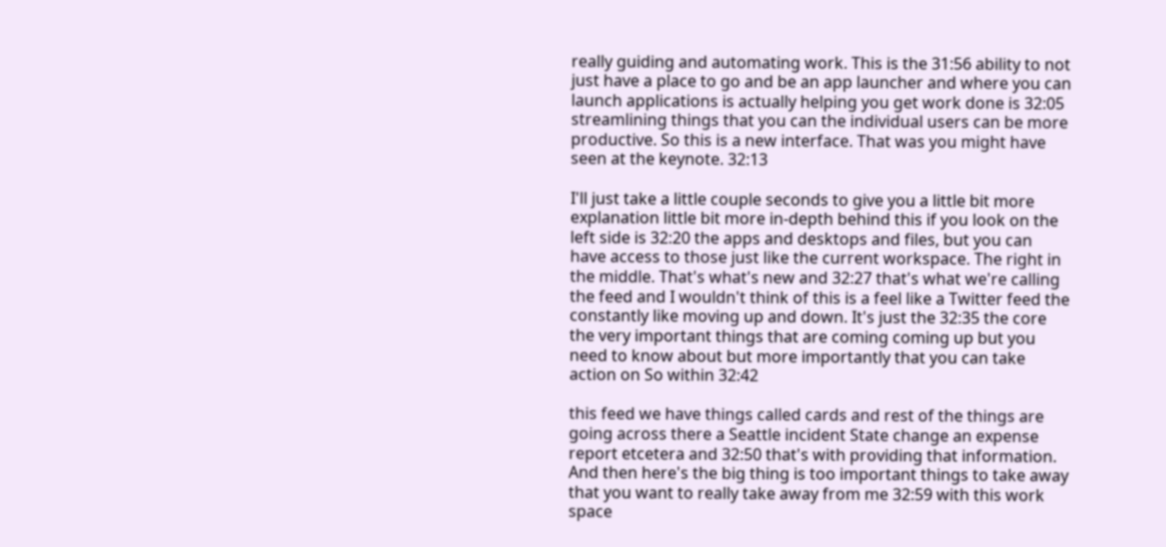really guiding and automating work. This is the 31:56 ability to not just have a place to go and be an app launcher and where you can launch applications is actually helping you get work done is 32:05 streamlining things that you can the individual users can be more productive. So this is a new interface. That was you might have seen at the keynote. 32:13

I'll just take a little couple seconds to give you a little bit more explanation little bit more in-depth behind this if you look on the left side is 32:20 the apps and desktops and files, but you can have access to those just like the current workspace. The right in the middle. That's what's new and 32:27 that's what we're calling the feed and I wouldn't think of this is a feel like a Twitter feed the constantly like moving up and down. It's just the 32:35 the core the very important things that are coming coming up but you need to know about but more importantly that you can take action on So within 32:42

this feed we have things called cards and rest of the things are going across there a Seattle incident State change an expense report etcetera and 32:50 that's with providing that information. And then here's the big thing is too important things to take away that you want to really take away from me 32:59 with this work space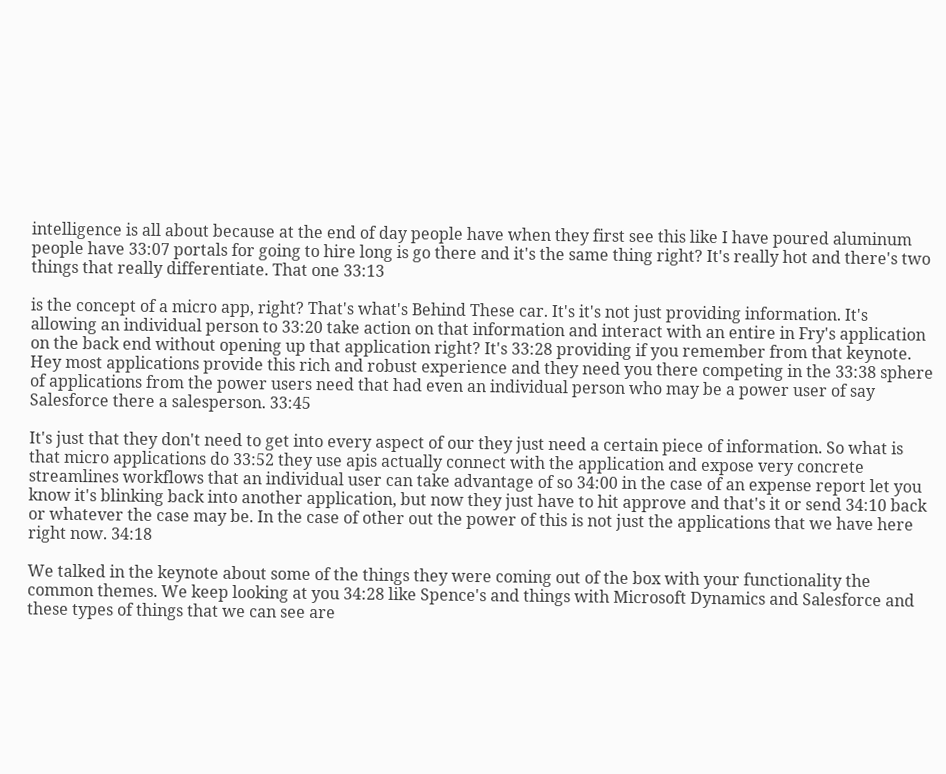intelligence is all about because at the end of day people have when they first see this like I have poured aluminum people have 33:07 portals for going to hire long is go there and it's the same thing right? It's really hot and there's two things that really differentiate. That one 33:13

is the concept of a micro app, right? That's what's Behind These car. It's it's not just providing information. It's allowing an individual person to 33:20 take action on that information and interact with an entire in Fry's application on the back end without opening up that application right? It's 33:28 providing if you remember from that keynote. Hey most applications provide this rich and robust experience and they need you there competing in the 33:38 sphere of applications from the power users need that had even an individual person who may be a power user of say Salesforce there a salesperson. 33:45

It's just that they don't need to get into every aspect of our they just need a certain piece of information. So what is that micro applications do 33:52 they use apis actually connect with the application and expose very concrete streamlines workflows that an individual user can take advantage of so 34:00 in the case of an expense report let you know it's blinking back into another application, but now they just have to hit approve and that's it or send 34:10 back or whatever the case may be. In the case of other out the power of this is not just the applications that we have here right now. 34:18

We talked in the keynote about some of the things they were coming out of the box with your functionality the common themes. We keep looking at you 34:28 like Spence's and things with Microsoft Dynamics and Salesforce and these types of things that we can see are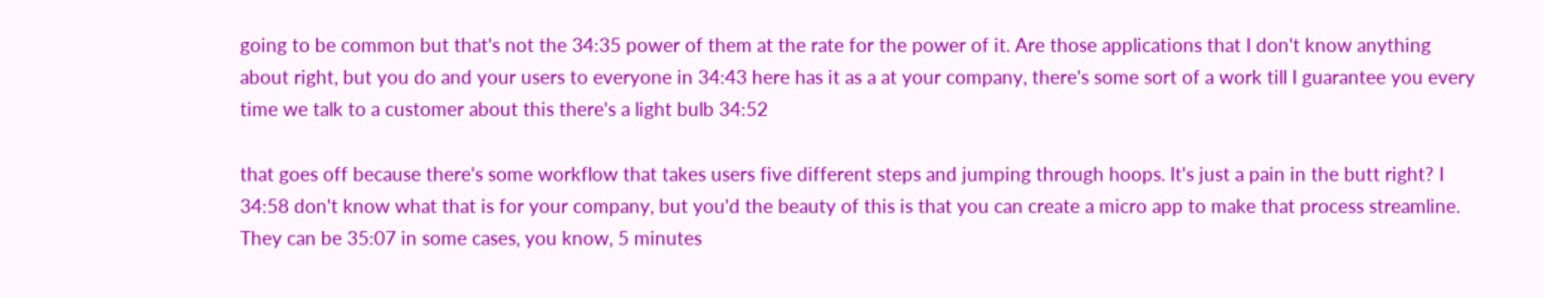going to be common but that's not the 34:35 power of them at the rate for the power of it. Are those applications that I don't know anything about right, but you do and your users to everyone in 34:43 here has it as a at your company, there's some sort of a work till I guarantee you every time we talk to a customer about this there's a light bulb 34:52

that goes off because there's some workflow that takes users five different steps and jumping through hoops. It's just a pain in the butt right? I 34:58 don't know what that is for your company, but you'd the beauty of this is that you can create a micro app to make that process streamline. They can be 35:07 in some cases, you know, 5 minutes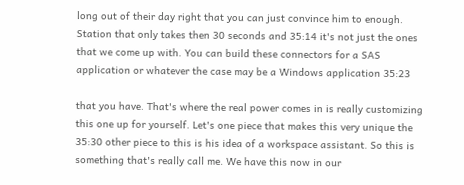long out of their day right that you can just convince him to enough. Station that only takes then 30 seconds and 35:14 it's not just the ones that we come up with. You can build these connectors for a SAS application or whatever the case may be a Windows application 35:23

that you have. That's where the real power comes in is really customizing this one up for yourself. Let's one piece that makes this very unique the 35:30 other piece to this is his idea of a workspace assistant. So this is something that's really call me. We have this now in our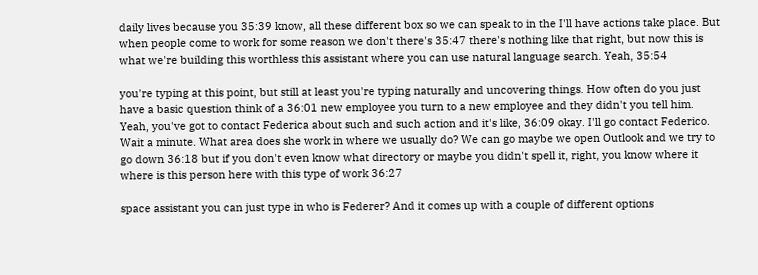daily lives because you 35:39 know, all these different box so we can speak to in the I'll have actions take place. But when people come to work for some reason we don't there's 35:47 there's nothing like that right, but now this is what we're building this worthless this assistant where you can use natural language search. Yeah, 35:54

you're typing at this point, but still at least you're typing naturally and uncovering things. How often do you just have a basic question think of a 36:01 new employee you turn to a new employee and they didn't you tell him. Yeah, you've got to contact Federica about such and such action and it's like, 36:09 okay. I'll go contact Federico. Wait a minute. What area does she work in where we usually do? We can go maybe we open Outlook and we try to go down 36:18 but if you don't even know what directory or maybe you didn't spell it, right, you know where it where is this person here with this type of work 36:27

space assistant you can just type in who is Federer? And it comes up with a couple of different options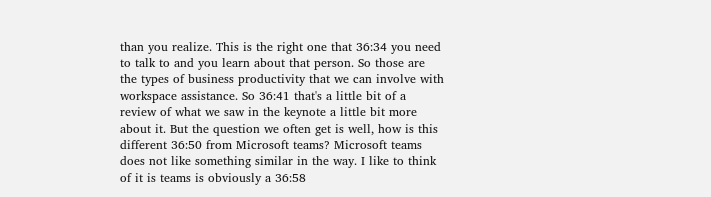than you realize. This is the right one that 36:34 you need to talk to and you learn about that person. So those are the types of business productivity that we can involve with workspace assistance. So 36:41 that's a little bit of a review of what we saw in the keynote a little bit more about it. But the question we often get is well, how is this different 36:50 from Microsoft teams? Microsoft teams does not like something similar in the way. I like to think of it is teams is obviously a 36:58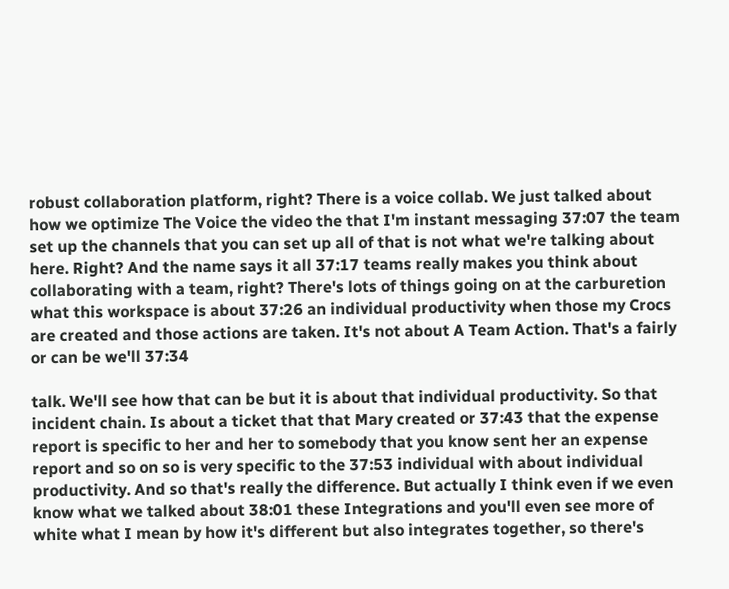robust collaboration platform, right? There is a voice collab. We just talked about how we optimize The Voice the video the that I'm instant messaging 37:07 the team set up the channels that you can set up all of that is not what we're talking about here. Right? And the name says it all 37:17 teams really makes you think about collaborating with a team, right? There's lots of things going on at the carburetion what this workspace is about 37:26 an individual productivity when those my Crocs are created and those actions are taken. It's not about A Team Action. That's a fairly or can be we'll 37:34

talk. We'll see how that can be but it is about that individual productivity. So that incident chain. Is about a ticket that that Mary created or 37:43 that the expense report is specific to her and her to somebody that you know sent her an expense report and so on so is very specific to the 37:53 individual with about individual productivity. And so that's really the difference. But actually I think even if we even know what we talked about 38:01 these Integrations and you'll even see more of white what I mean by how it's different but also integrates together, so there's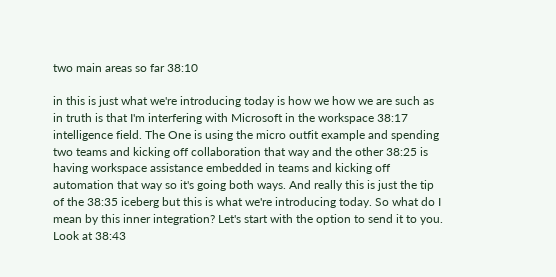two main areas so far 38:10

in this is just what we're introducing today is how we how we are such as in truth is that I'm interfering with Microsoft in the workspace 38:17 intelligence field. The One is using the micro outfit example and spending two teams and kicking off collaboration that way and the other 38:25 is having workspace assistance embedded in teams and kicking off automation that way so it's going both ways. And really this is just the tip of the 38:35 iceberg but this is what we're introducing today. So what do I mean by this inner integration? Let's start with the option to send it to you. Look at 38:43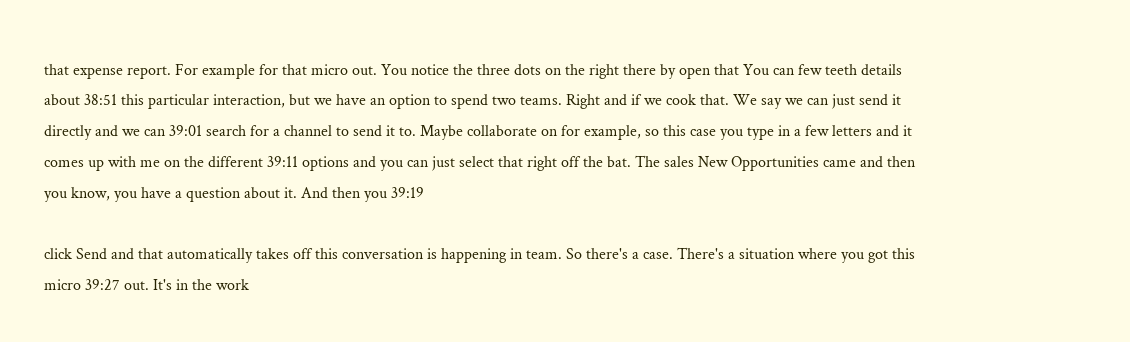that expense report. For example for that micro out. You notice the three dots on the right there by open that You can few teeth details about 38:51 this particular interaction, but we have an option to spend two teams. Right and if we cook that. We say we can just send it directly and we can 39:01 search for a channel to send it to. Maybe collaborate on for example, so this case you type in a few letters and it comes up with me on the different 39:11 options and you can just select that right off the bat. The sales New Opportunities came and then you know, you have a question about it. And then you 39:19

click Send and that automatically takes off this conversation is happening in team. So there's a case. There's a situation where you got this micro 39:27 out. It's in the work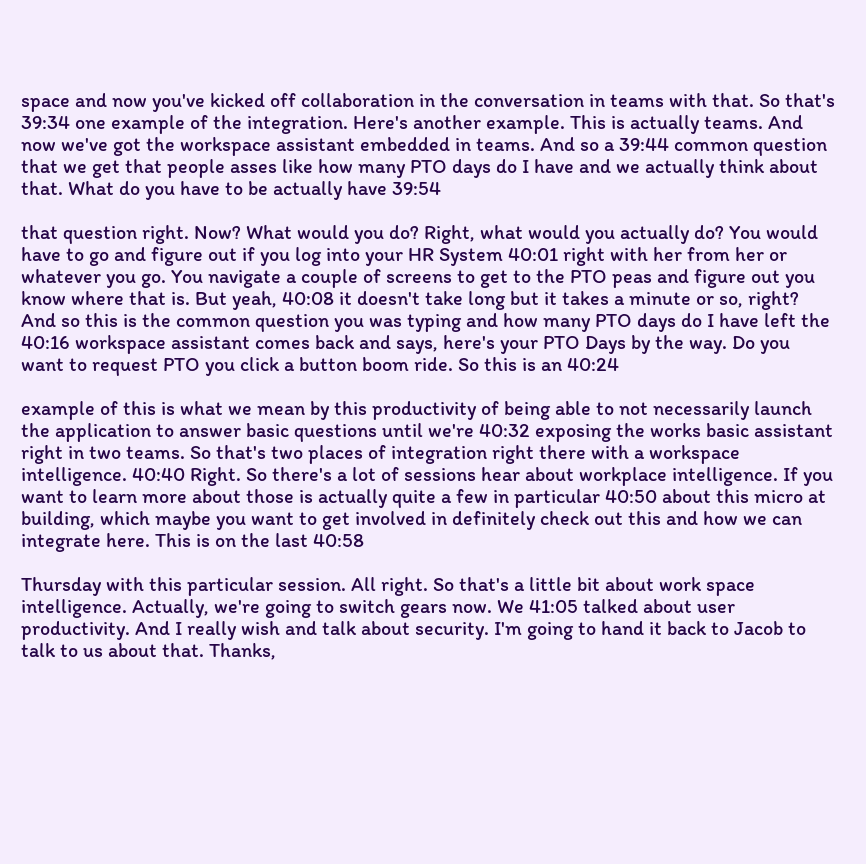space and now you've kicked off collaboration in the conversation in teams with that. So that's 39:34 one example of the integration. Here's another example. This is actually teams. And now we've got the workspace assistant embedded in teams. And so a 39:44 common question that we get that people asses like how many PTO days do I have and we actually think about that. What do you have to be actually have 39:54

that question right. Now? What would you do? Right, what would you actually do? You would have to go and figure out if you log into your HR System 40:01 right with her from her or whatever you go. You navigate a couple of screens to get to the PTO peas and figure out you know where that is. But yeah, 40:08 it doesn't take long but it takes a minute or so, right? And so this is the common question you was typing and how many PTO days do I have left the 40:16 workspace assistant comes back and says, here's your PTO Days by the way. Do you want to request PTO you click a button boom ride. So this is an 40:24

example of this is what we mean by this productivity of being able to not necessarily launch the application to answer basic questions until we're 40:32 exposing the works basic assistant right in two teams. So that's two places of integration right there with a workspace intelligence. 40:40 Right. So there's a lot of sessions hear about workplace intelligence. If you want to learn more about those is actually quite a few in particular 40:50 about this micro at building, which maybe you want to get involved in definitely check out this and how we can integrate here. This is on the last 40:58

Thursday with this particular session. All right. So that's a little bit about work space intelligence. Actually, we're going to switch gears now. We 41:05 talked about user productivity. And I really wish and talk about security. I'm going to hand it back to Jacob to talk to us about that. Thanks,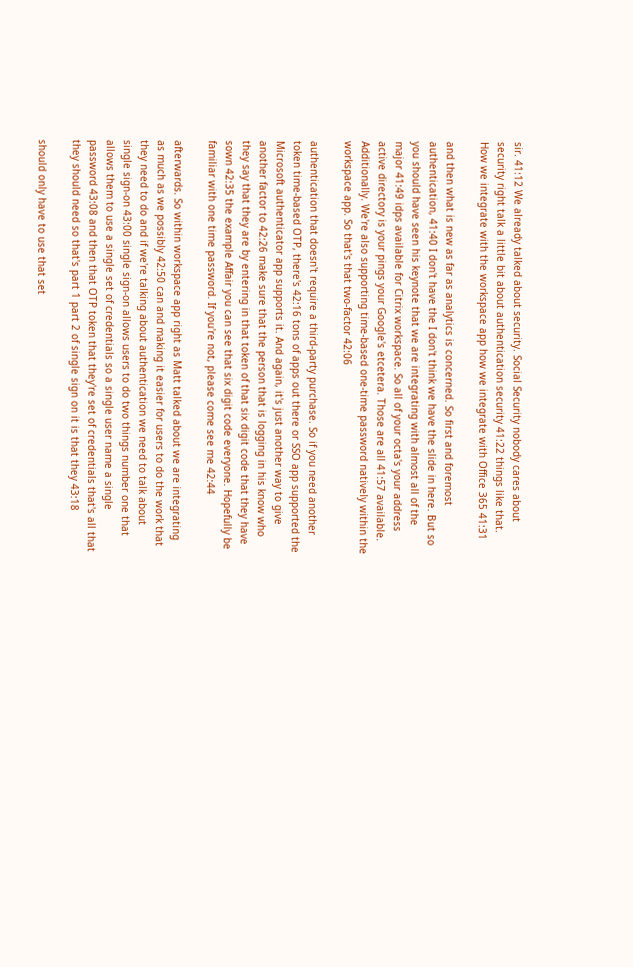sir. 41:12 We already talked about security. Social Security nobody cares about security right talk a little bit about authentication security 41:22 things like that. How we integrate with the workspace app how we integrate with Office 365 41:31

and then what is new as far as analytics is concerned. So first and foremost authentication, 41:40 I don't have the I don't think we have the slide in here. But so you should have seen his keynote that we are integrating with almost all of the major 41:49 idps available for Citrix workspace. So all of your octa's your address active directory is your pings your Google's etcetera. Those are all 41:57 available. Additionally. We're also supporting time-based one-time password natively within the workspace app. So that's that two-factor 42:06

authentication that doesn't require a third-party purchase. So if you need another token time-based OTP, there's 42:16 tons of apps out there or SSO app supported the Microsoft authenticator app supports it. And again, it's just another way to give another factor to 42:26 make sure that the person that is logging in his know who they say that they are by entering in that token of that six digit code that they have sown 42:35 the example Affair you can see that six digit code everyone. Hopefully be familiar with one time password. If you're not, please come see me 42:44

afterwards. So within workspace app right as Matt talked about we are integrating as much as we possibly 42:50 can and making it easier for users to do the work that they need to do and if we're talking about authentication we need to talk about single sign-on 43:00 single sign-on allows users to do two things number one that allows them to use a single set of credentials so a single user name a single password 43:08 and then that OTP token that they're set of credentials that's all that they should need so that's part 1 part 2 of single sign on it is that they 43:18

should only have to use that set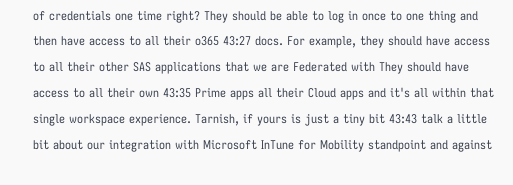of credentials one time right? They should be able to log in once to one thing and then have access to all their o365 43:27 docs. For example, they should have access to all their other SAS applications that we are Federated with They should have access to all their own 43:35 Prime apps all their Cloud apps and it's all within that single workspace experience. Tarnish, if yours is just a tiny bit 43:43 talk a little bit about our integration with Microsoft InTune for Mobility standpoint and against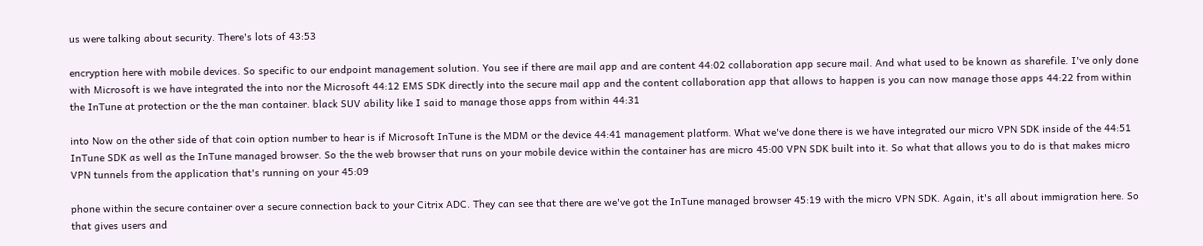us were talking about security. There's lots of 43:53

encryption here with mobile devices. So specific to our endpoint management solution. You see if there are mail app and are content 44:02 collaboration app secure mail. And what used to be known as sharefile. I've only done with Microsoft is we have integrated the into nor the Microsoft 44:12 EMS SDK directly into the secure mail app and the content collaboration app that allows to happen is you can now manage those apps 44:22 from within the InTune at protection or the the man container. black SUV ability like I said to manage those apps from within 44:31

into Now on the other side of that coin option number to hear is if Microsoft InTune is the MDM or the device 44:41 management platform. What we've done there is we have integrated our micro VPN SDK inside of the 44:51 InTune SDK as well as the InTune managed browser. So the the web browser that runs on your mobile device within the container has are micro 45:00 VPN SDK built into it. So what that allows you to do is that makes micro VPN tunnels from the application that's running on your 45:09

phone within the secure container over a secure connection back to your Citrix ADC. They can see that there are we've got the InTune managed browser 45:19 with the micro VPN SDK. Again, it's all about immigration here. So that gives users and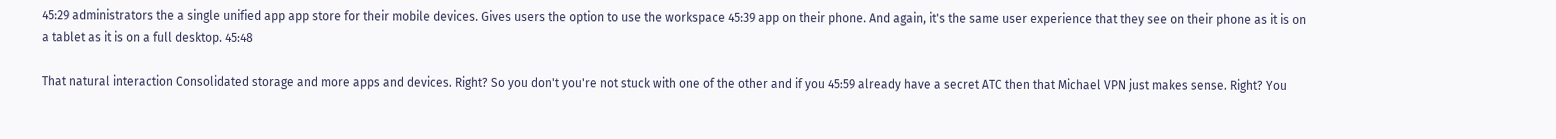45:29 administrators the a single unified app app store for their mobile devices. Gives users the option to use the workspace 45:39 app on their phone. And again, it's the same user experience that they see on their phone as it is on a tablet as it is on a full desktop. 45:48

That natural interaction Consolidated storage and more apps and devices. Right? So you don't you're not stuck with one of the other and if you 45:59 already have a secret ATC then that Michael VPN just makes sense. Right? You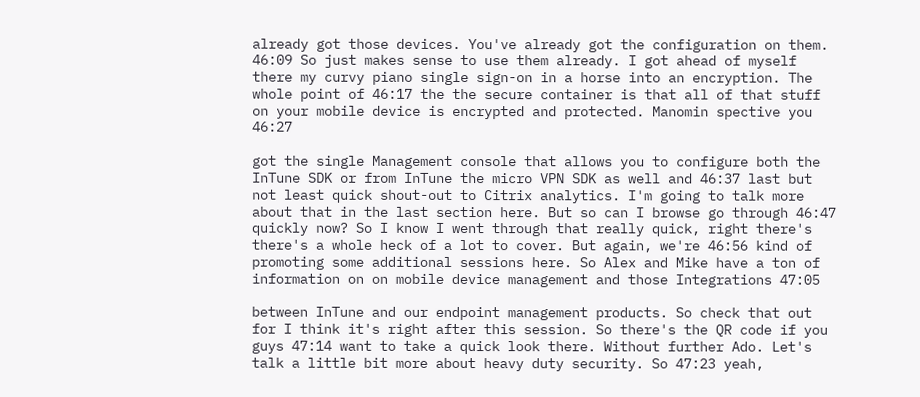already got those devices. You've already got the configuration on them. 46:09 So just makes sense to use them already. I got ahead of myself there my curvy piano single sign-on in a horse into an encryption. The whole point of 46:17 the the secure container is that all of that stuff on your mobile device is encrypted and protected. Manomin spective you 46:27

got the single Management console that allows you to configure both the InTune SDK or from InTune the micro VPN SDK as well and 46:37 last but not least quick shout-out to Citrix analytics. I'm going to talk more about that in the last section here. But so can I browse go through 46:47 quickly now? So I know I went through that really quick, right there's there's a whole heck of a lot to cover. But again, we're 46:56 kind of promoting some additional sessions here. So Alex and Mike have a ton of information on on mobile device management and those Integrations 47:05

between InTune and our endpoint management products. So check that out for I think it's right after this session. So there's the QR code if you guys 47:14 want to take a quick look there. Without further Ado. Let's talk a little bit more about heavy duty security. So 47:23 yeah,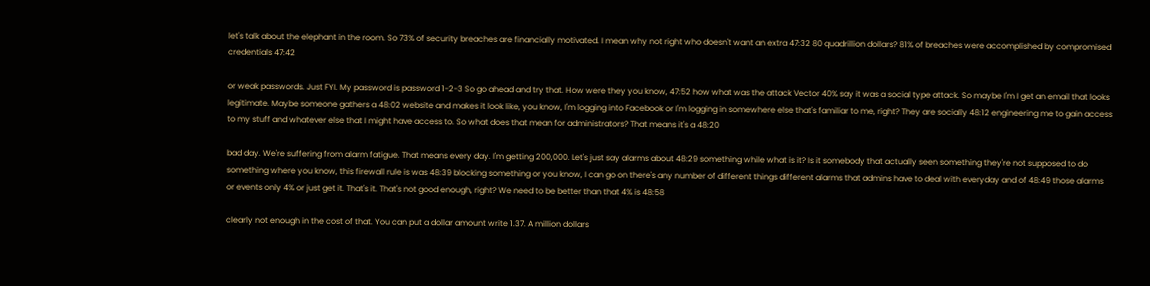let's talk about the elephant in the room. So 73% of security breaches are financially motivated. I mean why not right who doesn't want an extra 47:32 80 quadrillion dollars? 81% of breaches were accomplished by compromised credentials 47:42

or weak passwords. Just FYI. My password is password 1-2-3 So go ahead and try that. How were they you know, 47:52 how what was the attack Vector 40% say it was a social type attack. So maybe I'm I get an email that looks legitimate. Maybe someone gathers a 48:02 website and makes it look like, you know, I'm logging into Facebook or I'm logging in somewhere else that's familiar to me, right? They are socially 48:12 engineering me to gain access to my stuff and whatever else that I might have access to. So what does that mean for administrators? That means it's a 48:20

bad day. We're suffering from alarm fatigue. That means every day. I'm getting 200,000. Let's just say alarms about 48:29 something while what is it? Is it somebody that actually seen something they're not supposed to do something where you know, this firewall rule is was 48:39 blocking something or you know, I can go on there's any number of different things different alarms that admins have to deal with everyday and of 48:49 those alarms or events only 4% or just get it. That's it. That's not good enough, right? We need to be better than that 4% is 48:58

clearly not enough in the cost of that. You can put a dollar amount write 1.37. A million dollars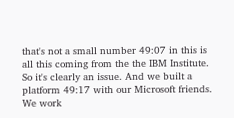that's not a small number 49:07 in this is all this coming from the the IBM Institute. So it's clearly an issue. And we built a platform 49:17 with our Microsoft friends. We work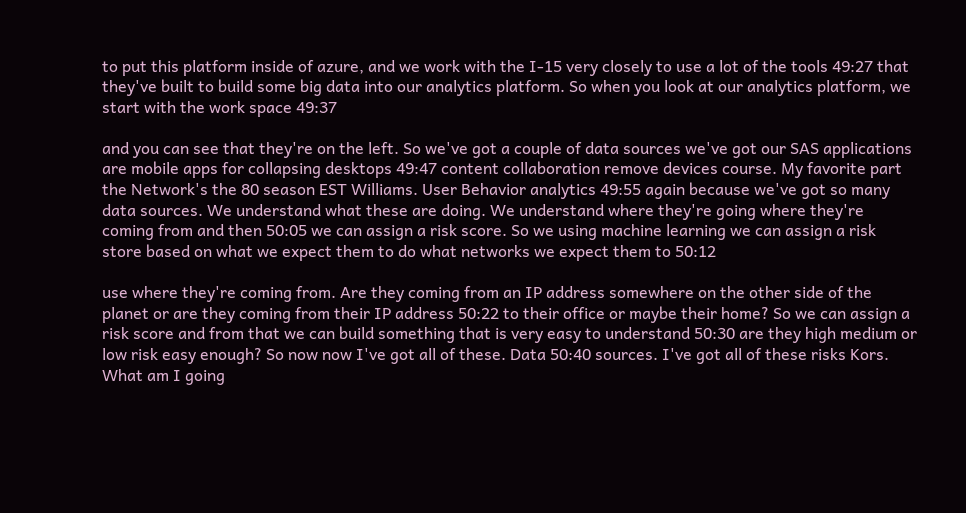to put this platform inside of azure, and we work with the I-15 very closely to use a lot of the tools 49:27 that they've built to build some big data into our analytics platform. So when you look at our analytics platform, we start with the work space 49:37

and you can see that they're on the left. So we've got a couple of data sources we've got our SAS applications are mobile apps for collapsing desktops 49:47 content collaboration remove devices course. My favorite part the Network's the 80 season EST Williams. User Behavior analytics 49:55 again because we've got so many data sources. We understand what these are doing. We understand where they're going where they're coming from and then 50:05 we can assign a risk score. So we using machine learning we can assign a risk store based on what we expect them to do what networks we expect them to 50:12

use where they're coming from. Are they coming from an IP address somewhere on the other side of the planet or are they coming from their IP address 50:22 to their office or maybe their home? So we can assign a risk score and from that we can build something that is very easy to understand 50:30 are they high medium or low risk easy enough? So now now I've got all of these. Data 50:40 sources. I've got all of these risks Kors. What am I going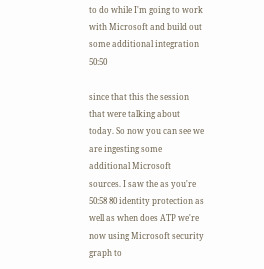to do while I'm going to work with Microsoft and build out some additional integration 50:50

since that this the session that were talking about today. So now you can see we are ingesting some additional Microsoft sources. I saw the as you're 50:58 80 identity protection as well as when does ATP we're now using Microsoft security graph to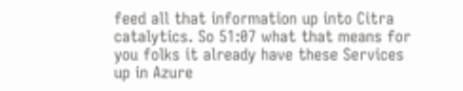feed all that information up into Citra catalytics. So 51:07 what that means for you folks it already have these Services up in Azure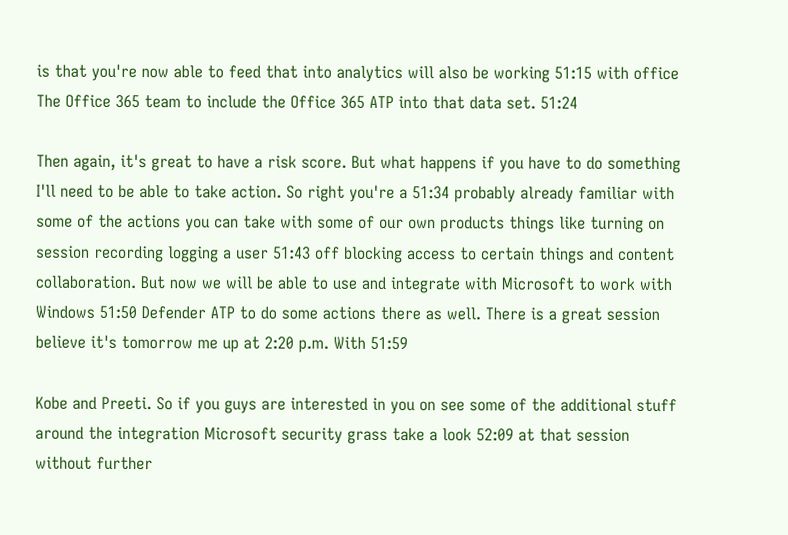is that you're now able to feed that into analytics will also be working 51:15 with office The Office 365 team to include the Office 365 ATP into that data set. 51:24

Then again, it's great to have a risk score. But what happens if you have to do something I'll need to be able to take action. So right you're a 51:34 probably already familiar with some of the actions you can take with some of our own products things like turning on session recording logging a user 51:43 off blocking access to certain things and content collaboration. But now we will be able to use and integrate with Microsoft to work with Windows 51:50 Defender ATP to do some actions there as well. There is a great session believe it's tomorrow me up at 2:20 p.m. With 51:59

Kobe and Preeti. So if you guys are interested in you on see some of the additional stuff around the integration Microsoft security grass take a look 52:09 at that session without further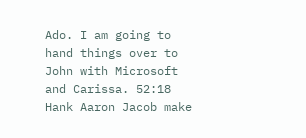Ado. I am going to hand things over to John with Microsoft and Carissa. 52:18 Hank Aaron Jacob make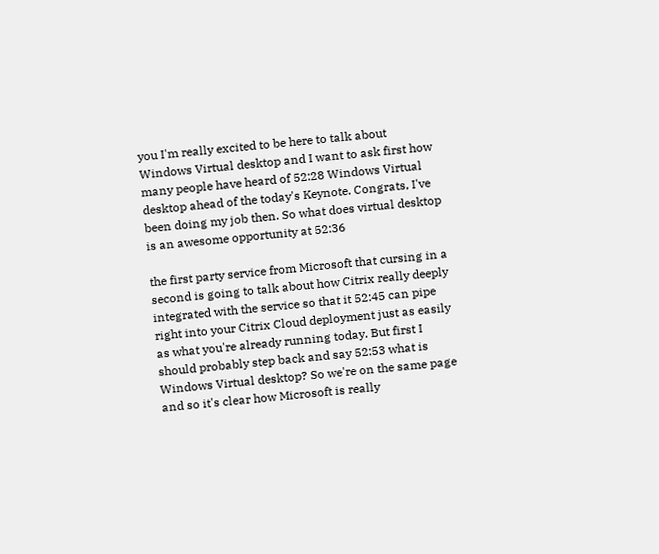you I'm really excited to be here to talk about Windows Virtual desktop and I want to ask first how many people have heard of 52:28 Windows Virtual desktop ahead of the today's Keynote. Congrats, I've been doing my job then. So what does virtual desktop is an awesome opportunity at 52:36

the first party service from Microsoft that cursing in a second is going to talk about how Citrix really deeply integrated with the service so that it 52:45 can pipe right into your Citrix Cloud deployment just as easily as what you're already running today. But first I should probably step back and say 52:53 what is Windows Virtual desktop? So we're on the same page and so it's clear how Microsoft is really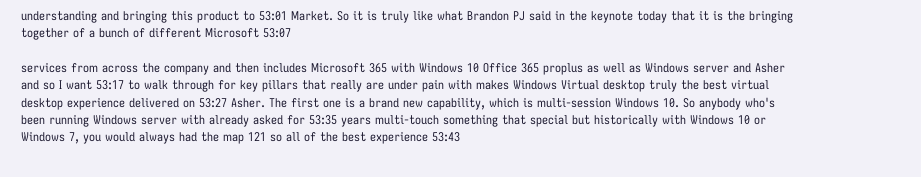understanding and bringing this product to 53:01 Market. So it is truly like what Brandon PJ said in the keynote today that it is the bringing together of a bunch of different Microsoft 53:07

services from across the company and then includes Microsoft 365 with Windows 10 Office 365 proplus as well as Windows server and Asher and so I want 53:17 to walk through for key pillars that really are under pain with makes Windows Virtual desktop truly the best virtual desktop experience delivered on 53:27 Asher. The first one is a brand new capability, which is multi-session Windows 10. So anybody who's been running Windows server with already asked for 53:35 years multi-touch something that special but historically with Windows 10 or Windows 7, you would always had the map 121 so all of the best experience 53:43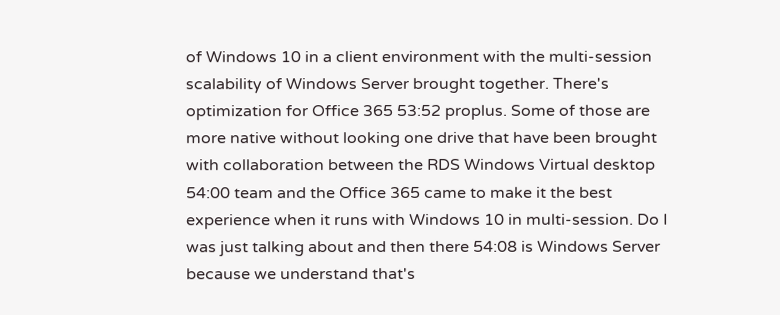of Windows 10 in a client environment with the multi-session scalability of Windows Server brought together. There's optimization for Office 365 53:52 proplus. Some of those are more native without looking one drive that have been brought with collaboration between the RDS Windows Virtual desktop 54:00 team and the Office 365 came to make it the best experience when it runs with Windows 10 in multi-session. Do I was just talking about and then there 54:08 is Windows Server because we understand that's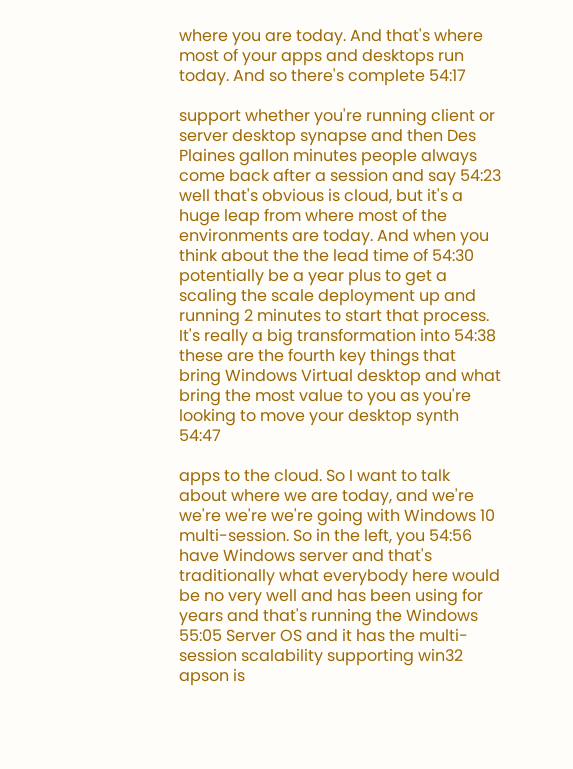where you are today. And that's where most of your apps and desktops run today. And so there's complete 54:17

support whether you're running client or server desktop synapse and then Des Plaines gallon minutes people always come back after a session and say 54:23 well that's obvious is cloud, but it's a huge leap from where most of the environments are today. And when you think about the the lead time of 54:30 potentially be a year plus to get a scaling the scale deployment up and running 2 minutes to start that process. It's really a big transformation into 54:38 these are the fourth key things that bring Windows Virtual desktop and what bring the most value to you as you're looking to move your desktop synth 54:47

apps to the cloud. So I want to talk about where we are today, and we're we're we're we're going with Windows 10 multi-session. So in the left, you 54:56 have Windows server and that's traditionally what everybody here would be no very well and has been using for years and that's running the Windows 55:05 Server OS and it has the multi-session scalability supporting win32 apson is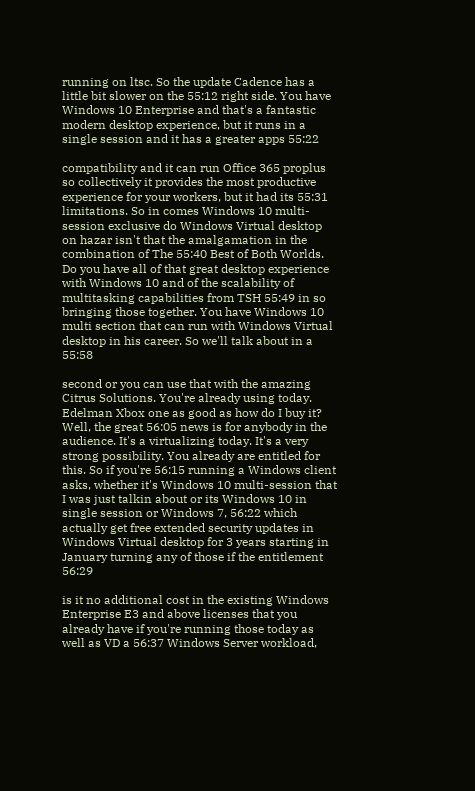running on ltsc. So the update Cadence has a little bit slower on the 55:12 right side. You have Windows 10 Enterprise and that's a fantastic modern desktop experience, but it runs in a single session and it has a greater apps 55:22

compatibility and it can run Office 365 proplus so collectively it provides the most productive experience for your workers, but it had its 55:31 limitations. So in comes Windows 10 multi-session exclusive do Windows Virtual desktop on hazar isn't that the amalgamation in the combination of The 55:40 Best of Both Worlds. Do you have all of that great desktop experience with Windows 10 and of the scalability of multitasking capabilities from TSH 55:49 in so bringing those together. You have Windows 10 multi section that can run with Windows Virtual desktop in his career. So we'll talk about in a 55:58

second or you can use that with the amazing Citrus Solutions. You're already using today. Edelman Xbox one as good as how do I buy it? Well, the great 56:05 news is for anybody in the audience. It's a virtualizing today. It's a very strong possibility. You already are entitled for this. So if you're 56:15 running a Windows client asks, whether it's Windows 10 multi-session that I was just talkin about or its Windows 10 in single session or Windows 7, 56:22 which actually get free extended security updates in Windows Virtual desktop for 3 years starting in January turning any of those if the entitlement 56:29

is it no additional cost in the existing Windows Enterprise E3 and above licenses that you already have if you're running those today as well as VD a 56:37 Windows Server workload,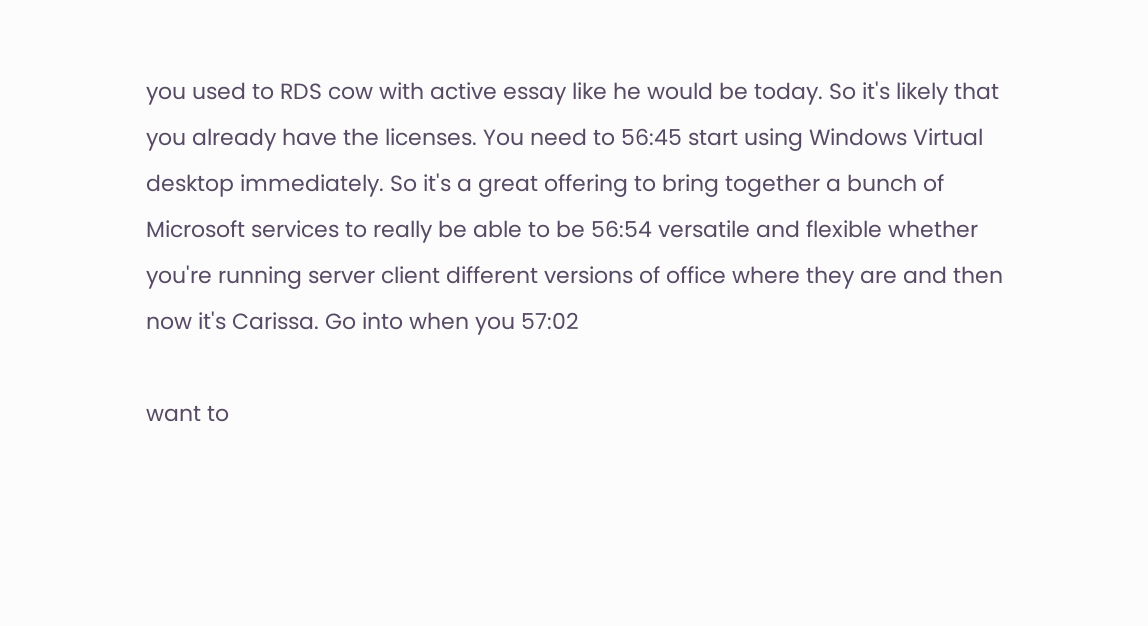you used to RDS cow with active essay like he would be today. So it's likely that you already have the licenses. You need to 56:45 start using Windows Virtual desktop immediately. So it's a great offering to bring together a bunch of Microsoft services to really be able to be 56:54 versatile and flexible whether you're running server client different versions of office where they are and then now it's Carissa. Go into when you 57:02

want to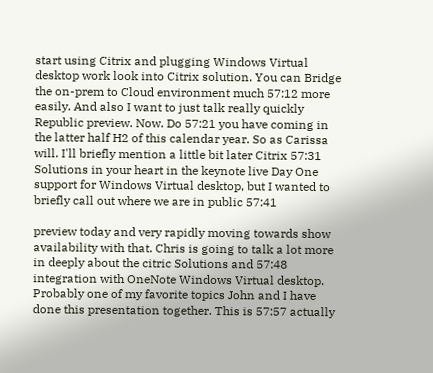start using Citrix and plugging Windows Virtual desktop work look into Citrix solution. You can Bridge the on-prem to Cloud environment much 57:12 more easily. And also I want to just talk really quickly Republic preview. Now. Do 57:21 you have coming in the latter half H2 of this calendar year. So as Carissa will. I'll briefly mention a little bit later Citrix 57:31 Solutions in your heart in the keynote live Day One support for Windows Virtual desktop, but I wanted to briefly call out where we are in public 57:41

preview today and very rapidly moving towards show availability with that. Chris is going to talk a lot more in deeply about the citric Solutions and 57:48 integration with OneNote Windows Virtual desktop. Probably one of my favorite topics John and I have done this presentation together. This is 57:57 actually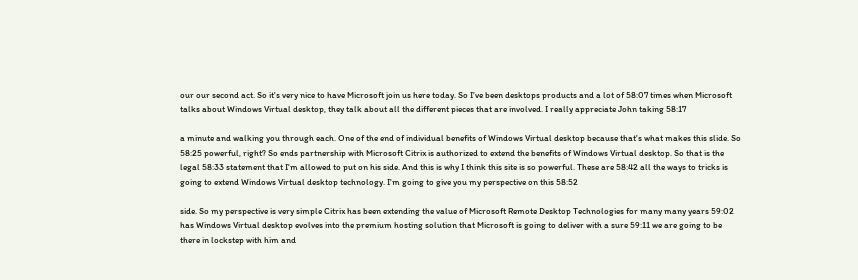our our second act. So it's very nice to have Microsoft join us here today. So I've been desktops products and a lot of 58:07 times when Microsoft talks about Windows Virtual desktop, they talk about all the different pieces that are involved. I really appreciate John taking 58:17

a minute and walking you through each. One of the end of individual benefits of Windows Virtual desktop because that's what makes this slide. So 58:25 powerful, right? So ends partnership with Microsoft Citrix is authorized to extend the benefits of Windows Virtual desktop. So that is the legal 58:33 statement that I'm allowed to put on his side. And this is why I think this site is so powerful. These are 58:42 all the ways to tricks is going to extend Windows Virtual desktop technology. I'm going to give you my perspective on this 58:52

side. So my perspective is very simple Citrix has been extending the value of Microsoft Remote Desktop Technologies for many many years 59:02 has Windows Virtual desktop evolves into the premium hosting solution that Microsoft is going to deliver with a sure 59:11 we are going to be there in lockstep with him and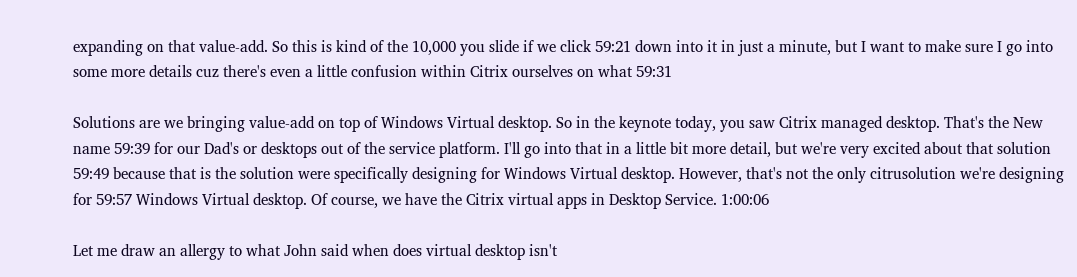expanding on that value-add. So this is kind of the 10,000 you slide if we click 59:21 down into it in just a minute, but I want to make sure I go into some more details cuz there's even a little confusion within Citrix ourselves on what 59:31

Solutions are we bringing value-add on top of Windows Virtual desktop. So in the keynote today, you saw Citrix managed desktop. That's the New name 59:39 for our Dad's or desktops out of the service platform. I'll go into that in a little bit more detail, but we're very excited about that solution 59:49 because that is the solution were specifically designing for Windows Virtual desktop. However, that's not the only citrusolution we're designing for 59:57 Windows Virtual desktop. Of course, we have the Citrix virtual apps in Desktop Service. 1:00:06

Let me draw an allergy to what John said when does virtual desktop isn't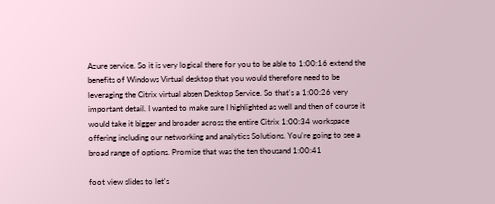Azure service. So it is very logical there for you to be able to 1:00:16 extend the benefits of Windows Virtual desktop that you would therefore need to be leveraging the Citrix virtual absen Desktop Service. So that's a 1:00:26 very important detail. I wanted to make sure I highlighted as well and then of course it would take it bigger and broader across the entire Citrix 1:00:34 workspace offering including our networking and analytics Solutions. You're going to see a broad range of options. Promise that was the ten thousand 1:00:41

foot view slides to let's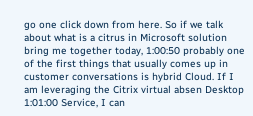go one click down from here. So if we talk about what is a citrus in Microsoft solution bring me together today, 1:00:50 probably one of the first things that usually comes up in customer conversations is hybrid Cloud. If I am leveraging the Citrix virtual absen Desktop 1:01:00 Service, I can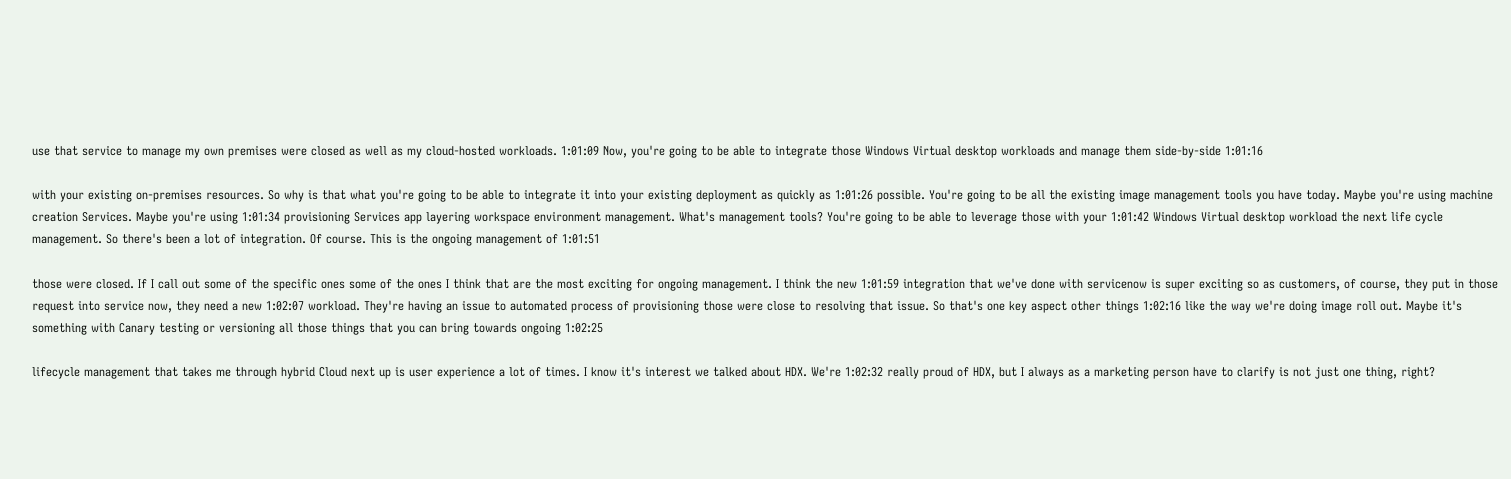use that service to manage my own premises were closed as well as my cloud-hosted workloads. 1:01:09 Now, you're going to be able to integrate those Windows Virtual desktop workloads and manage them side-by-side 1:01:16

with your existing on-premises resources. So why is that what you're going to be able to integrate it into your existing deployment as quickly as 1:01:26 possible. You're going to be all the existing image management tools you have today. Maybe you're using machine creation Services. Maybe you're using 1:01:34 provisioning Services app layering workspace environment management. What's management tools? You're going to be able to leverage those with your 1:01:42 Windows Virtual desktop workload the next life cycle management. So there's been a lot of integration. Of course. This is the ongoing management of 1:01:51

those were closed. If I call out some of the specific ones some of the ones I think that are the most exciting for ongoing management. I think the new 1:01:59 integration that we've done with servicenow is super exciting so as customers, of course, they put in those request into service now, they need a new 1:02:07 workload. They're having an issue to automated process of provisioning those were close to resolving that issue. So that's one key aspect other things 1:02:16 like the way we're doing image roll out. Maybe it's something with Canary testing or versioning all those things that you can bring towards ongoing 1:02:25

lifecycle management that takes me through hybrid Cloud next up is user experience a lot of times. I know it's interest we talked about HDX. We're 1:02:32 really proud of HDX, but I always as a marketing person have to clarify is not just one thing, right?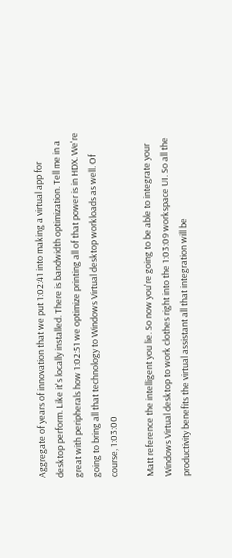Aggregate of years of innovation that we put 1:02:41 into making a virtual app for desktop perform. Like it's locally installed. There is bandwidth optimization. Tell me in a great with peripherals how 1:02:51 we optimize printing all of that power is in HDX. We're going to bring all that technology to Windows Virtual desktop workloads as well. Of course, 1:03:00

Matt reference the intelligent you lie. So now you're going to be able to integrate your Windows Virtual desktop to work clothes right into the 1:03:09 workspace UI. So all the productivity benefits the virtual assistant all that integration will be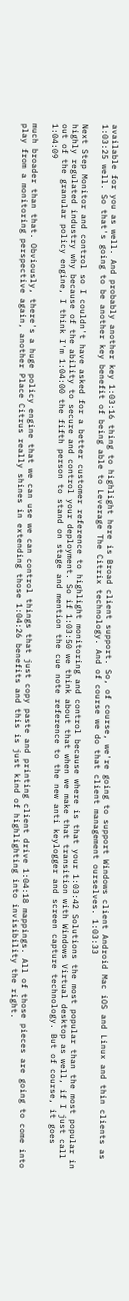available for you as well. And probably another key 1:03:16 thing to highlight here is Broad client support. So, of course, we're going to support Windows client Android Mac iOS and Linux and thin clients as 1:03:25 well. So that's going to be another key benefit of being able to Leverage The Citrix technology. And of course we do that client management ourselves. 1:03:33

Next Step Monitor and control so I couldn't have asked for a better customer reference to highlight monitoring and control because where is that your 1:03:42 Solutions the most popular than the most popular in highly regulated industry why because of the ability to secure and control your deployment. So if 1:03:50 we think about that when we make that transition with Windows Virtual desktop as well, if I just call out of the granular policy engine, I think I'm 1:04:00 the fifth person to stand on stage and mention the cue note reference to the new anti keylogger and screen capture technology. But of course, it goes 1:04:09

much broader than that. Obviously, there's a huge policy engine that we can use we can control things that just copy paste and printing client drive 1:04:18 mappings. All of those pieces are going to come into play from a monitoring perspective again, another Place Citrus really shines in extending those 1:04:26 benefits and this is just kind of highlighting into invisibility the right.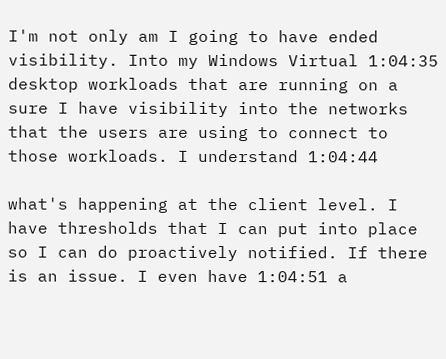I'm not only am I going to have ended visibility. Into my Windows Virtual 1:04:35 desktop workloads that are running on a sure I have visibility into the networks that the users are using to connect to those workloads. I understand 1:04:44

what's happening at the client level. I have thresholds that I can put into place so I can do proactively notified. If there is an issue. I even have 1:04:51 a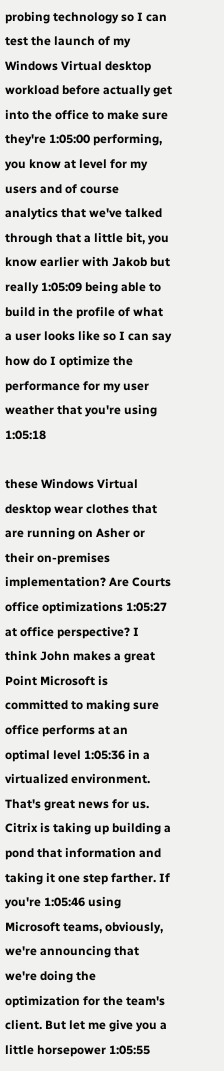probing technology so I can test the launch of my Windows Virtual desktop workload before actually get into the office to make sure they're 1:05:00 performing, you know at level for my users and of course analytics that we've talked through that a little bit, you know earlier with Jakob but really 1:05:09 being able to build in the profile of what a user looks like so I can say how do I optimize the performance for my user weather that you're using 1:05:18

these Windows Virtual desktop wear clothes that are running on Asher or their on-premises implementation? Are Courts office optimizations 1:05:27 at office perspective? I think John makes a great Point Microsoft is committed to making sure office performs at an optimal level 1:05:36 in a virtualized environment. That's great news for us. Citrix is taking up building a pond that information and taking it one step farther. If you're 1:05:46 using Microsoft teams, obviously, we're announcing that we're doing the optimization for the team's client. But let me give you a little horsepower 1:05:55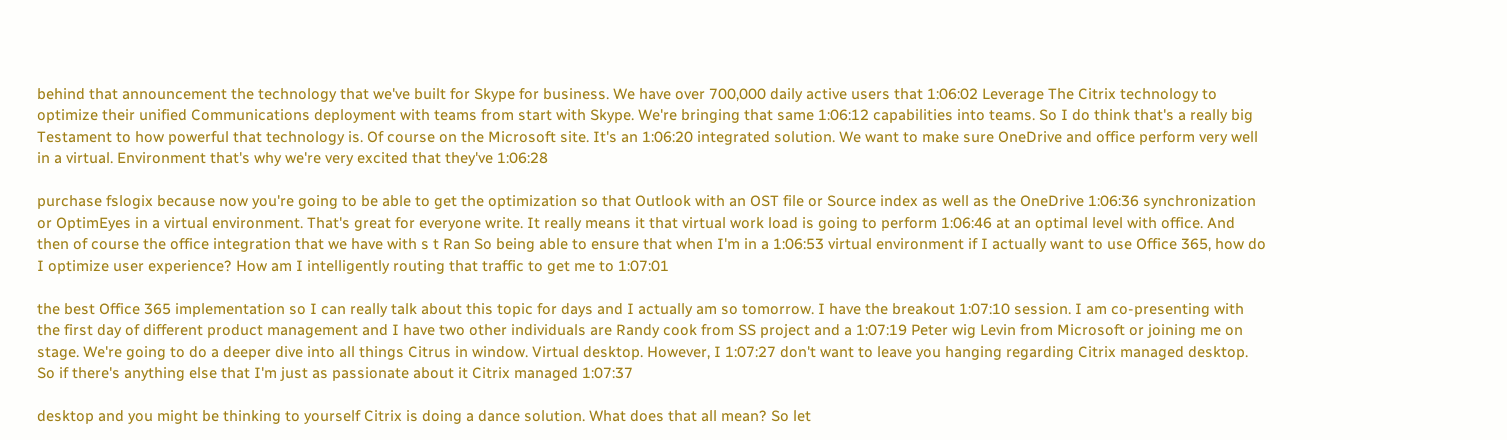behind that announcement the technology that we've built for Skype for business. We have over 700,000 daily active users that 1:06:02 Leverage The Citrix technology to optimize their unified Communications deployment with teams from start with Skype. We're bringing that same 1:06:12 capabilities into teams. So I do think that's a really big Testament to how powerful that technology is. Of course on the Microsoft site. It's an 1:06:20 integrated solution. We want to make sure OneDrive and office perform very well in a virtual. Environment that's why we're very excited that they've 1:06:28

purchase fslogix because now you're going to be able to get the optimization so that Outlook with an OST file or Source index as well as the OneDrive 1:06:36 synchronization or OptimEyes in a virtual environment. That's great for everyone write. It really means it that virtual work load is going to perform 1:06:46 at an optimal level with office. And then of course the office integration that we have with s t Ran So being able to ensure that when I'm in a 1:06:53 virtual environment if I actually want to use Office 365, how do I optimize user experience? How am I intelligently routing that traffic to get me to 1:07:01

the best Office 365 implementation so I can really talk about this topic for days and I actually am so tomorrow. I have the breakout 1:07:10 session. I am co-presenting with the first day of different product management and I have two other individuals are Randy cook from SS project and a 1:07:19 Peter wig Levin from Microsoft or joining me on stage. We're going to do a deeper dive into all things Citrus in window. Virtual desktop. However, I 1:07:27 don't want to leave you hanging regarding Citrix managed desktop. So if there's anything else that I'm just as passionate about it Citrix managed 1:07:37

desktop and you might be thinking to yourself Citrix is doing a dance solution. What does that all mean? So let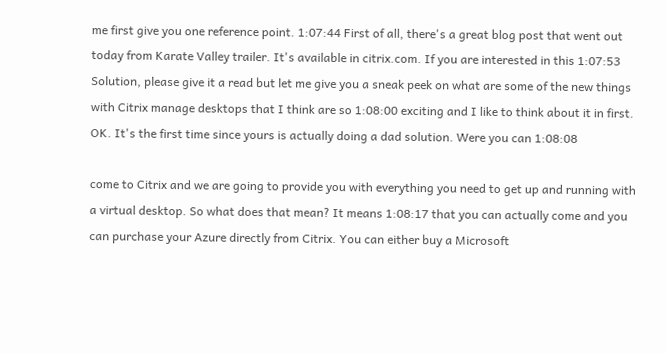me first give you one reference point. 1:07:44 First of all, there's a great blog post that went out today from Karate Valley trailer. It's available in citrix.com. If you are interested in this 1:07:53 Solution, please give it a read but let me give you a sneak peek on what are some of the new things with Citrix manage desktops that I think are so 1:08:00 exciting and I like to think about it in first. OK. It's the first time since yours is actually doing a dad solution. Were you can 1:08:08

come to Citrix and we are going to provide you with everything you need to get up and running with a virtual desktop. So what does that mean? It means 1:08:17 that you can actually come and you can purchase your Azure directly from Citrix. You can either buy a Microsoft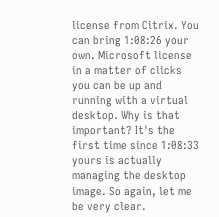license from Citrix. You can bring 1:08:26 your own. Microsoft license in a matter of clicks you can be up and running with a virtual desktop. Why is that important? It's the first time since 1:08:33 yours is actually managing the desktop image. So again, let me be very clear.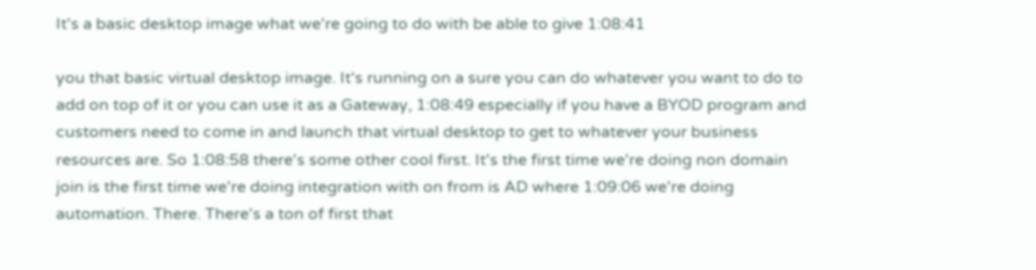It's a basic desktop image what we're going to do with be able to give 1:08:41

you that basic virtual desktop image. It's running on a sure you can do whatever you want to do to add on top of it or you can use it as a Gateway, 1:08:49 especially if you have a BYOD program and customers need to come in and launch that virtual desktop to get to whatever your business resources are. So 1:08:58 there's some other cool first. It's the first time we're doing non domain join is the first time we're doing integration with on from is AD where 1:09:06 we're doing automation. There. There's a ton of first that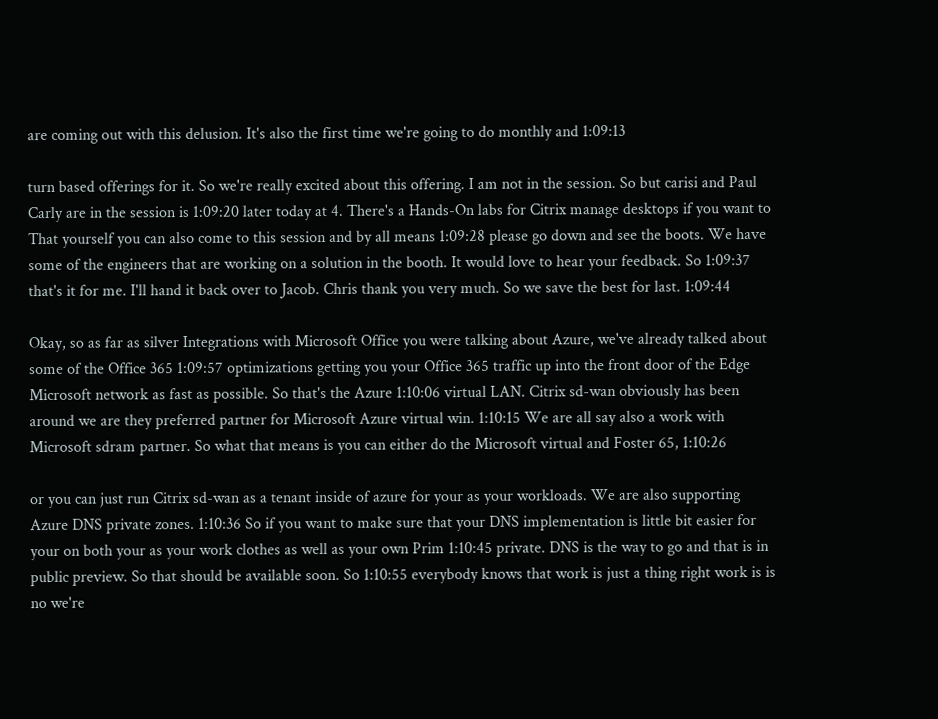are coming out with this delusion. It's also the first time we're going to do monthly and 1:09:13

turn based offerings for it. So we're really excited about this offering. I am not in the session. So but carisi and Paul Carly are in the session is 1:09:20 later today at 4. There's a Hands-On labs for Citrix manage desktops if you want to That yourself you can also come to this session and by all means 1:09:28 please go down and see the boots. We have some of the engineers that are working on a solution in the booth. It would love to hear your feedback. So 1:09:37 that's it for me. I'll hand it back over to Jacob. Chris thank you very much. So we save the best for last. 1:09:44

Okay, so as far as silver Integrations with Microsoft Office you were talking about Azure, we've already talked about some of the Office 365 1:09:57 optimizations getting you your Office 365 traffic up into the front door of the Edge Microsoft network as fast as possible. So that's the Azure 1:10:06 virtual LAN. Citrix sd-wan obviously has been around we are they preferred partner for Microsoft Azure virtual win. 1:10:15 We are all say also a work with Microsoft sdram partner. So what that means is you can either do the Microsoft virtual and Foster 65, 1:10:26

or you can just run Citrix sd-wan as a tenant inside of azure for your as your workloads. We are also supporting Azure DNS private zones. 1:10:36 So if you want to make sure that your DNS implementation is little bit easier for your on both your as your work clothes as well as your own Prim 1:10:45 private. DNS is the way to go and that is in public preview. So that should be available soon. So 1:10:55 everybody knows that work is just a thing right work is is no we're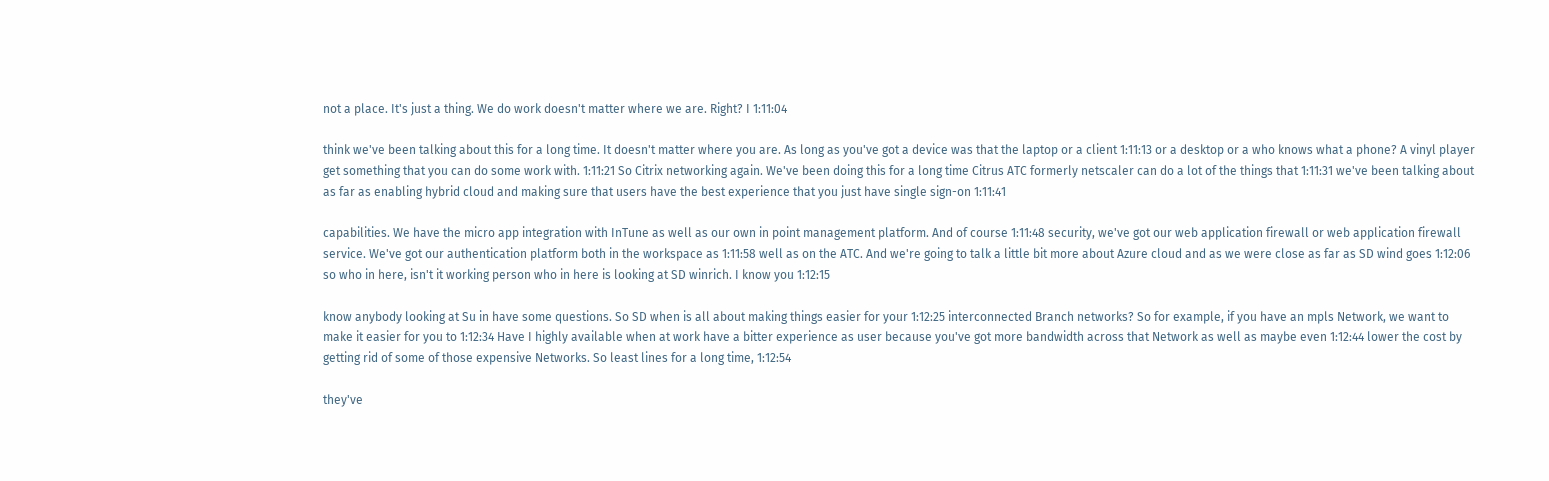not a place. It's just a thing. We do work doesn't matter where we are. Right? I 1:11:04

think we've been talking about this for a long time. It doesn't matter where you are. As long as you've got a device was that the laptop or a client 1:11:13 or a desktop or a who knows what a phone? A vinyl player get something that you can do some work with. 1:11:21 So Citrix networking again. We've been doing this for a long time Citrus ATC formerly netscaler can do a lot of the things that 1:11:31 we've been talking about as far as enabling hybrid cloud and making sure that users have the best experience that you just have single sign-on 1:11:41

capabilities. We have the micro app integration with InTune as well as our own in point management platform. And of course 1:11:48 security, we've got our web application firewall or web application firewall service. We've got our authentication platform both in the workspace as 1:11:58 well as on the ATC. And we're going to talk a little bit more about Azure cloud and as we were close as far as SD wind goes 1:12:06 so who in here, isn't it working person who in here is looking at SD winrich. I know you 1:12:15

know anybody looking at Su in have some questions. So SD when is all about making things easier for your 1:12:25 interconnected Branch networks? So for example, if you have an mpls Network, we want to make it easier for you to 1:12:34 Have I highly available when at work have a bitter experience as user because you've got more bandwidth across that Network as well as maybe even 1:12:44 lower the cost by getting rid of some of those expensive Networks. So least lines for a long time, 1:12:54

they've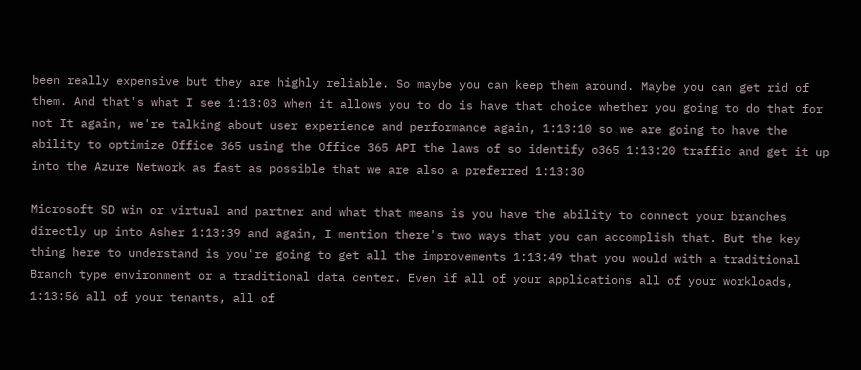been really expensive but they are highly reliable. So maybe you can keep them around. Maybe you can get rid of them. And that's what I see 1:13:03 when it allows you to do is have that choice whether you going to do that for not It again, we're talking about user experience and performance again, 1:13:10 so we are going to have the ability to optimize Office 365 using the Office 365 API the laws of so identify o365 1:13:20 traffic and get it up into the Azure Network as fast as possible that we are also a preferred 1:13:30

Microsoft SD win or virtual and partner and what that means is you have the ability to connect your branches directly up into Asher 1:13:39 and again, I mention there's two ways that you can accomplish that. But the key thing here to understand is you're going to get all the improvements 1:13:49 that you would with a traditional Branch type environment or a traditional data center. Even if all of your applications all of your workloads, 1:13:56 all of your tenants, all of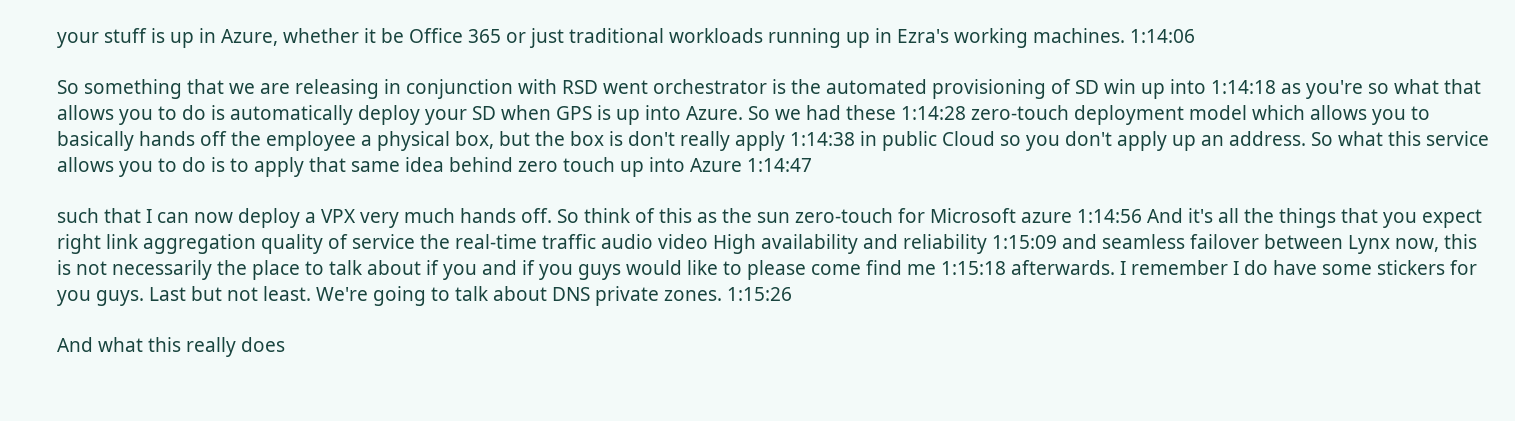your stuff is up in Azure, whether it be Office 365 or just traditional workloads running up in Ezra's working machines. 1:14:06

So something that we are releasing in conjunction with RSD went orchestrator is the automated provisioning of SD win up into 1:14:18 as you're so what that allows you to do is automatically deploy your SD when GPS is up into Azure. So we had these 1:14:28 zero-touch deployment model which allows you to basically hands off the employee a physical box, but the box is don't really apply 1:14:38 in public Cloud so you don't apply up an address. So what this service allows you to do is to apply that same idea behind zero touch up into Azure 1:14:47

such that I can now deploy a VPX very much hands off. So think of this as the sun zero-touch for Microsoft azure 1:14:56 And it's all the things that you expect right link aggregation quality of service the real-time traffic audio video High availability and reliability 1:15:09 and seamless failover between Lynx now, this is not necessarily the place to talk about if you and if you guys would like to please come find me 1:15:18 afterwards. I remember I do have some stickers for you guys. Last but not least. We're going to talk about DNS private zones. 1:15:26

And what this really does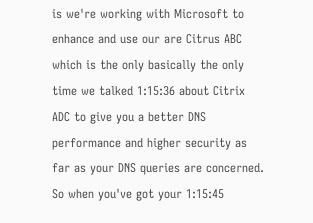is we're working with Microsoft to enhance and use our are Citrus ABC which is the only basically the only time we talked 1:15:36 about Citrix ADC to give you a better DNS performance and higher security as far as your DNS queries are concerned. So when you've got your 1:15:45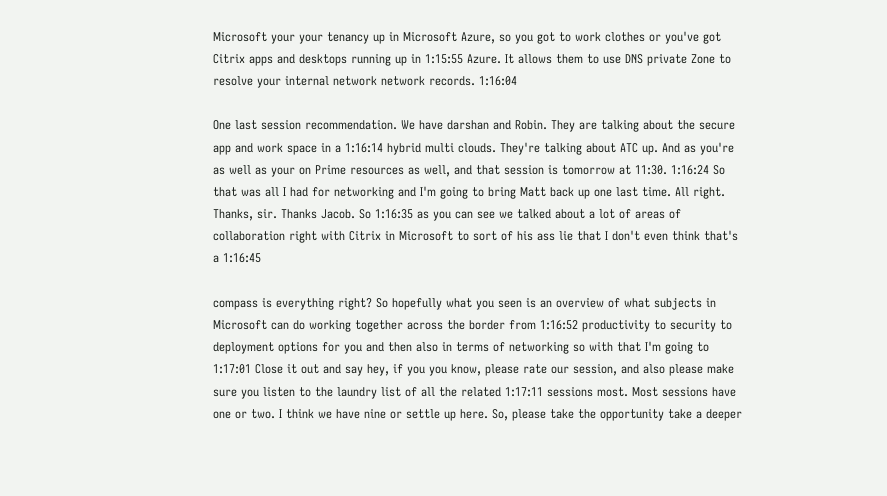Microsoft your your tenancy up in Microsoft Azure, so you got to work clothes or you've got Citrix apps and desktops running up in 1:15:55 Azure. It allows them to use DNS private Zone to resolve your internal network network records. 1:16:04

One last session recommendation. We have darshan and Robin. They are talking about the secure app and work space in a 1:16:14 hybrid multi clouds. They're talking about ATC up. And as you're as well as your on Prime resources as well, and that session is tomorrow at 11:30. 1:16:24 So that was all I had for networking and I'm going to bring Matt back up one last time. All right. Thanks, sir. Thanks Jacob. So 1:16:35 as you can see we talked about a lot of areas of collaboration right with Citrix in Microsoft to sort of his ass lie that I don't even think that's a 1:16:45

compass is everything right? So hopefully what you seen is an overview of what subjects in Microsoft can do working together across the border from 1:16:52 productivity to security to deployment options for you and then also in terms of networking so with that I'm going to 1:17:01 Close it out and say hey, if you you know, please rate our session, and also please make sure you listen to the laundry list of all the related 1:17:11 sessions most. Most sessions have one or two. I think we have nine or settle up here. So, please take the opportunity take a deeper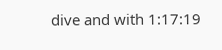dive and with 1:17:19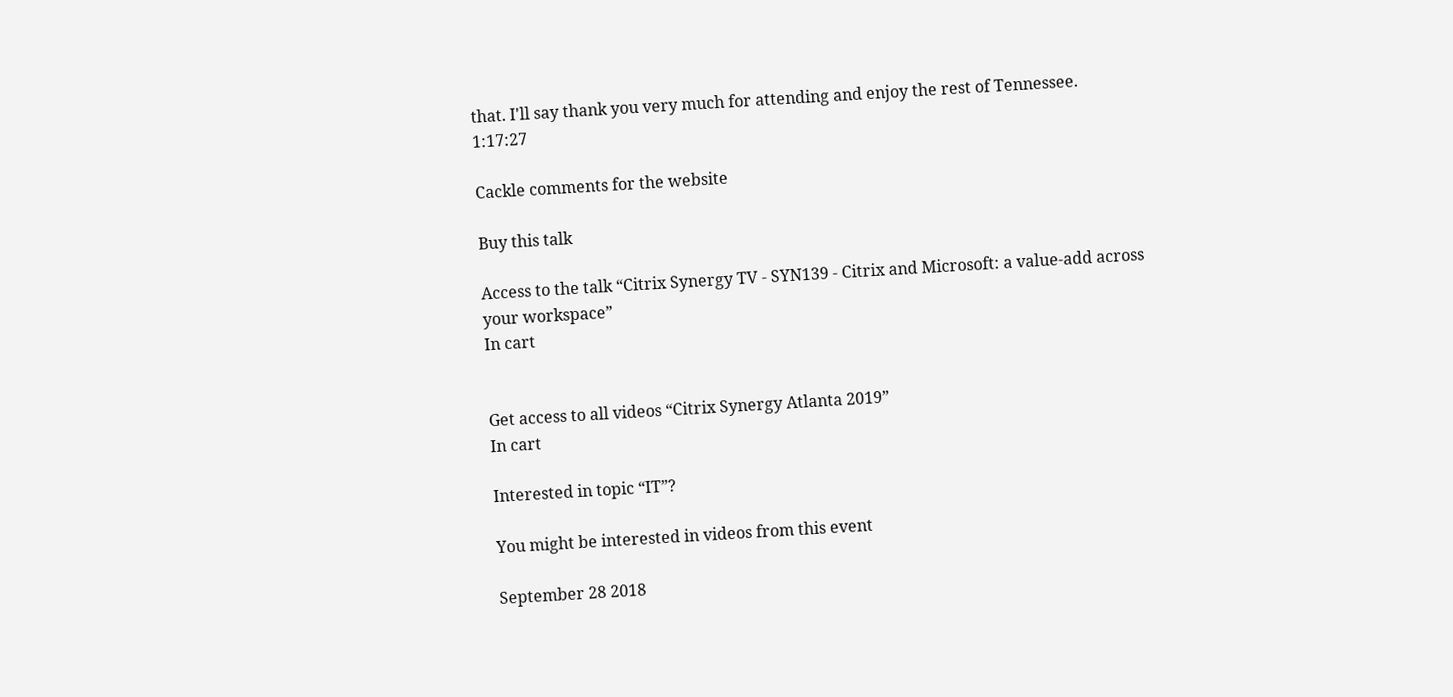that. I'll say thank you very much for attending and enjoy the rest of Tennessee. 1:17:27

Cackle comments for the website

Buy this talk

Access to the talk “Citrix Synergy TV - SYN139 - Citrix and Microsoft: a value-add across your workspace”
In cart


Get access to all videos “Citrix Synergy Atlanta 2019”
In cart

Interested in topic “IT”?

You might be interested in videos from this event

September 28 2018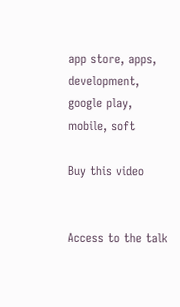app store, apps, development, google play, mobile, soft

Buy this video


Access to the talk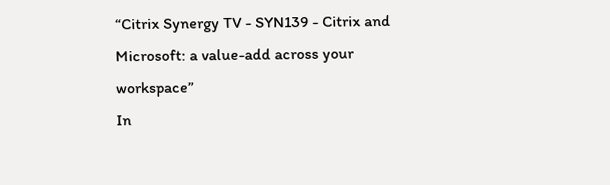“Citrix Synergy TV - SYN139 - Citrix and Microsoft: a value-add across your workspace”
In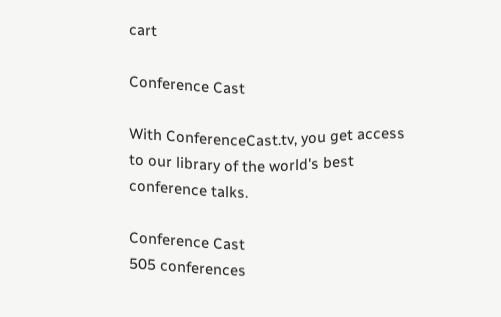cart

Conference Cast

With ConferenceCast.tv, you get access to our library of the world's best conference talks.

Conference Cast
505 conferences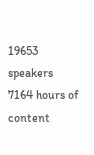19653 speakers
7164 hours of content